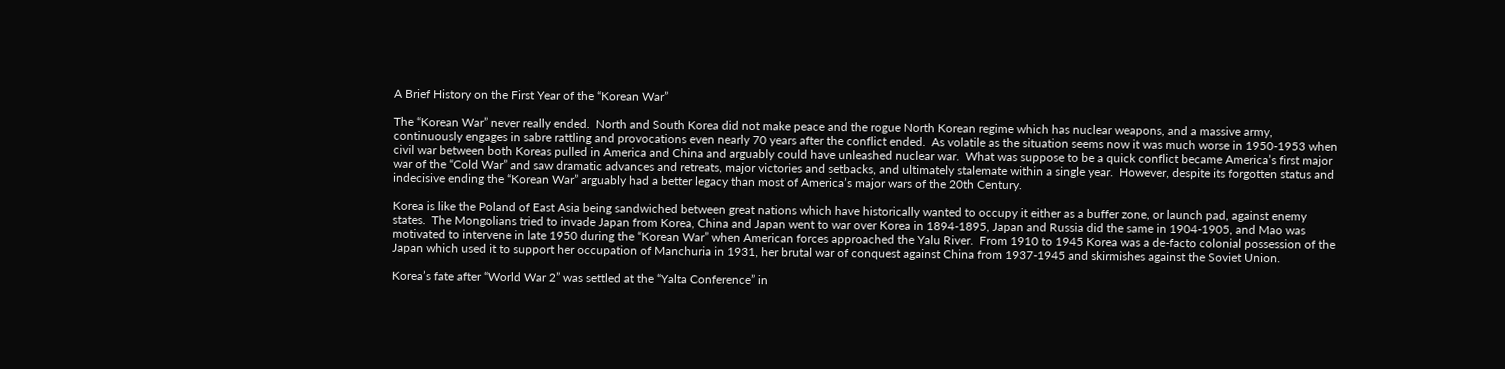A Brief History on the First Year of the “Korean War”

The “Korean War” never really ended.  North and South Korea did not make peace and the rogue North Korean regime which has nuclear weapons, and a massive army, continuously engages in sabre rattling and provocations even nearly 70 years after the conflict ended.  As volatile as the situation seems now it was much worse in 1950-1953 when civil war between both Koreas pulled in America and China and arguably could have unleashed nuclear war.  What was suppose to be a quick conflict became America’s first major war of the “Cold War” and saw dramatic advances and retreats, major victories and setbacks, and ultimately stalemate within a single year.  However, despite its forgotten status and indecisive ending the “Korean War” arguably had a better legacy than most of America’s major wars of the 20th Century.

Korea is like the Poland of East Asia being sandwiched between great nations which have historically wanted to occupy it either as a buffer zone, or launch pad, against enemy states.  The Mongolians tried to invade Japan from Korea, China and Japan went to war over Korea in 1894-1895, Japan and Russia did the same in 1904-1905, and Mao was motivated to intervene in late 1950 during the “Korean War” when American forces approached the Yalu River.  From 1910 to 1945 Korea was a de-facto colonial possession of the Japan which used it to support her occupation of Manchuria in 1931, her brutal war of conquest against China from 1937-1945 and skirmishes against the Soviet Union.

Korea’s fate after “World War 2” was settled at the “Yalta Conference” in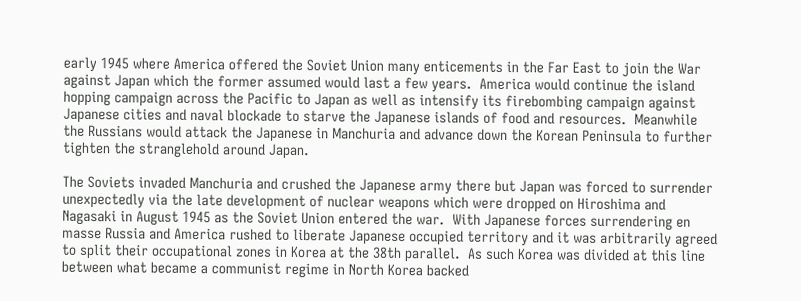early 1945 where America offered the Soviet Union many enticements in the Far East to join the War against Japan which the former assumed would last a few years.  America would continue the island hopping campaign across the Pacific to Japan as well as intensify its firebombing campaign against Japanese cities and naval blockade to starve the Japanese islands of food and resources.  Meanwhile the Russians would attack the Japanese in Manchuria and advance down the Korean Peninsula to further tighten the stranglehold around Japan.

The Soviets invaded Manchuria and crushed the Japanese army there but Japan was forced to surrender unexpectedly via the late development of nuclear weapons which were dropped on Hiroshima and Nagasaki in August 1945 as the Soviet Union entered the war.  With Japanese forces surrendering en masse Russia and America rushed to liberate Japanese occupied territory and it was arbitrarily agreed to split their occupational zones in Korea at the 38th parallel.  As such Korea was divided at this line between what became a communist regime in North Korea backed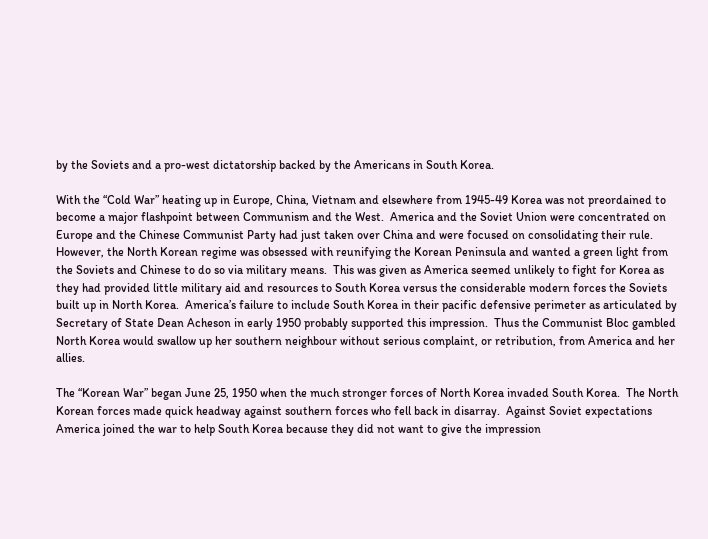by the Soviets and a pro-west dictatorship backed by the Americans in South Korea.

With the “Cold War” heating up in Europe, China, Vietnam and elsewhere from 1945-49 Korea was not preordained to become a major flashpoint between Communism and the West.  America and the Soviet Union were concentrated on Europe and the Chinese Communist Party had just taken over China and were focused on consolidating their rule.  However, the North Korean regime was obsessed with reunifying the Korean Peninsula and wanted a green light from the Soviets and Chinese to do so via military means.  This was given as America seemed unlikely to fight for Korea as they had provided little military aid and resources to South Korea versus the considerable modern forces the Soviets built up in North Korea.  America’s failure to include South Korea in their pacific defensive perimeter as articulated by Secretary of State Dean Acheson in early 1950 probably supported this impression.  Thus the Communist Bloc gambled North Korea would swallow up her southern neighbour without serious complaint, or retribution, from America and her allies.

The “Korean War” began June 25, 1950 when the much stronger forces of North Korea invaded South Korea.  The North Korean forces made quick headway against southern forces who fell back in disarray.  Against Soviet expectations America joined the war to help South Korea because they did not want to give the impression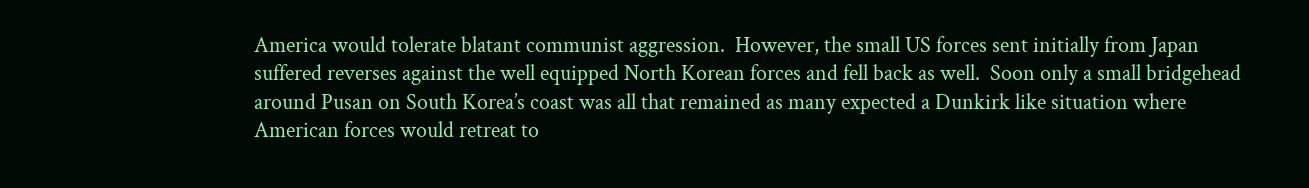America would tolerate blatant communist aggression.  However, the small US forces sent initially from Japan suffered reverses against the well equipped North Korean forces and fell back as well.  Soon only a small bridgehead around Pusan on South Korea’s coast was all that remained as many expected a Dunkirk like situation where American forces would retreat to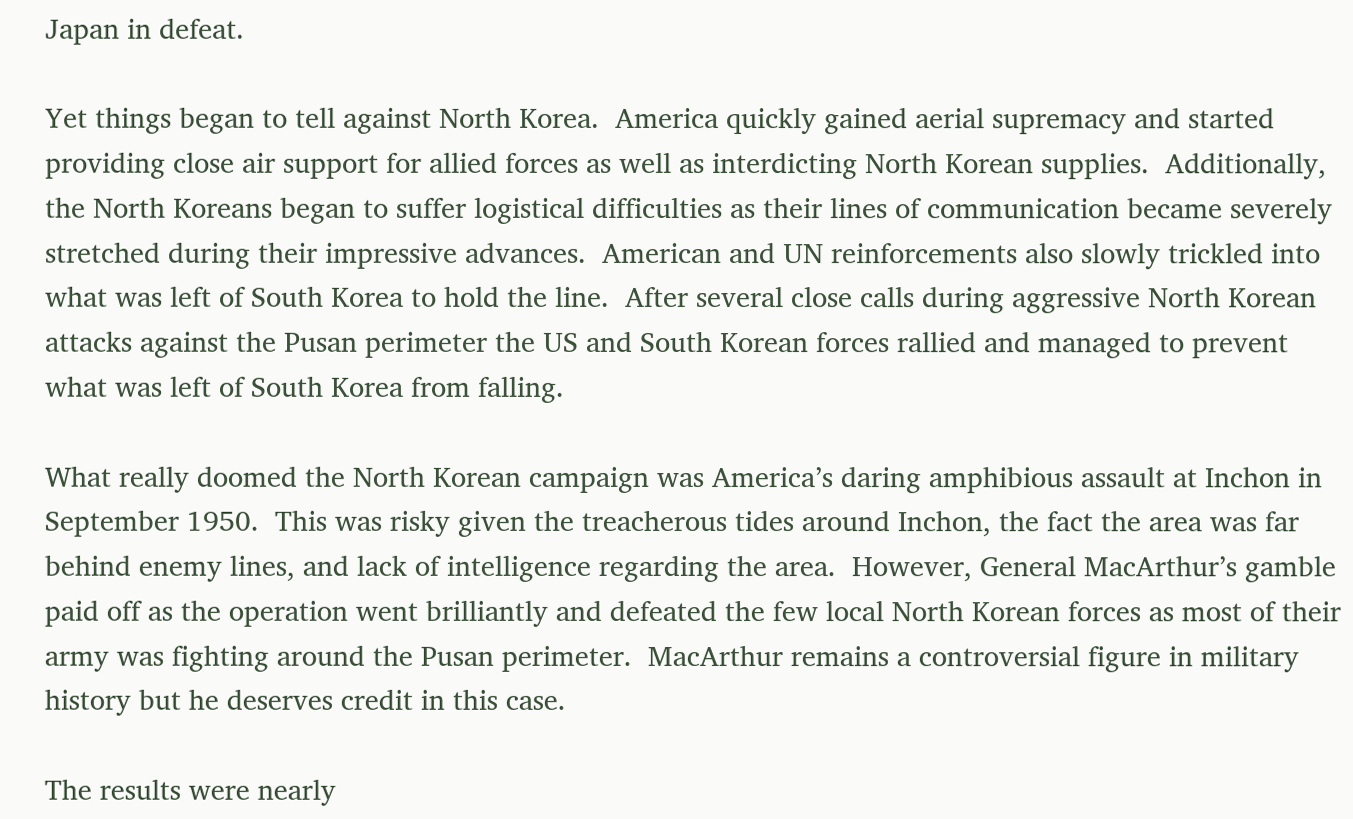Japan in defeat.

Yet things began to tell against North Korea.  America quickly gained aerial supremacy and started providing close air support for allied forces as well as interdicting North Korean supplies.  Additionally, the North Koreans began to suffer logistical difficulties as their lines of communication became severely stretched during their impressive advances.  American and UN reinforcements also slowly trickled into what was left of South Korea to hold the line.  After several close calls during aggressive North Korean attacks against the Pusan perimeter the US and South Korean forces rallied and managed to prevent what was left of South Korea from falling.

What really doomed the North Korean campaign was America’s daring amphibious assault at Inchon in September 1950.  This was risky given the treacherous tides around Inchon, the fact the area was far behind enemy lines, and lack of intelligence regarding the area.  However, General MacArthur’s gamble paid off as the operation went brilliantly and defeated the few local North Korean forces as most of their army was fighting around the Pusan perimeter.  MacArthur remains a controversial figure in military history but he deserves credit in this case.

The results were nearly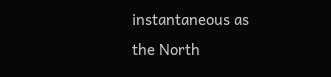instantaneous as the North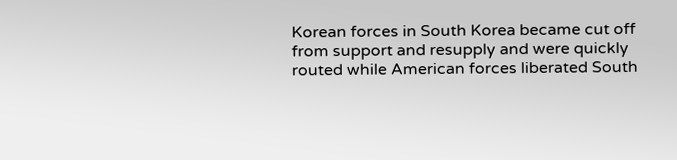Korean forces in South Korea became cut off from support and resupply and were quickly routed while American forces liberated South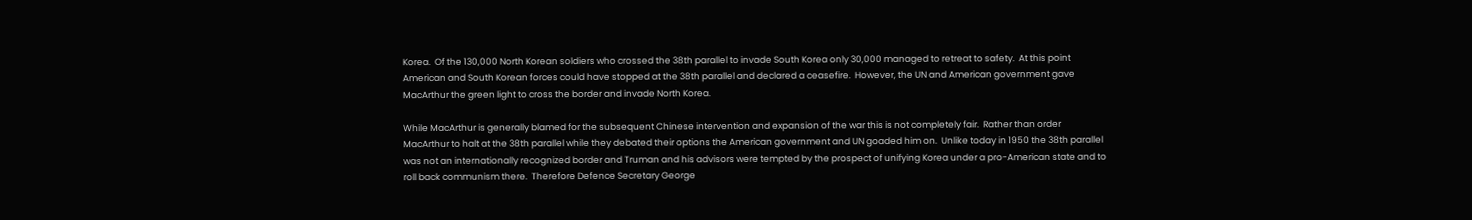Korea.  Of the 130,000 North Korean soldiers who crossed the 38th parallel to invade South Korea only 30,000 managed to retreat to safety.  At this point American and South Korean forces could have stopped at the 38th parallel and declared a ceasefire.  However, the UN and American government gave MacArthur the green light to cross the border and invade North Korea.

While MacArthur is generally blamed for the subsequent Chinese intervention and expansion of the war this is not completely fair.  Rather than order MacArthur to halt at the 38th parallel while they debated their options the American government and UN goaded him on.  Unlike today in 1950 the 38th parallel was not an internationally recognized border and Truman and his advisors were tempted by the prospect of unifying Korea under a pro-American state and to roll back communism there.  Therefore Defence Secretary George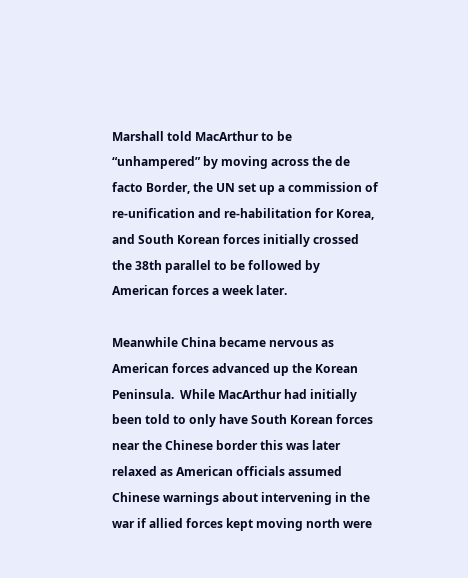Marshall told MacArthur to be “unhampered” by moving across the de facto Border, the UN set up a commission of re-unification and re-habilitation for Korea, and South Korean forces initially crossed the 38th parallel to be followed by American forces a week later.

Meanwhile China became nervous as American forces advanced up the Korean Peninsula.  While MacArthur had initially been told to only have South Korean forces near the Chinese border this was later relaxed as American officials assumed Chinese warnings about intervening in the war if allied forces kept moving north were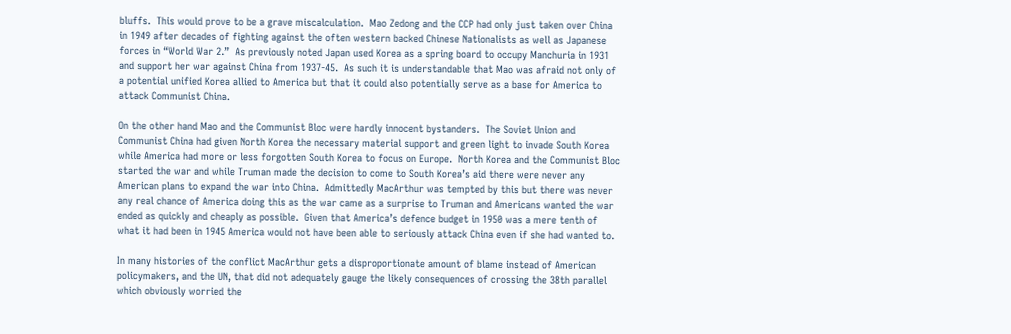bluffs.  This would prove to be a grave miscalculation.  Mao Zedong and the CCP had only just taken over China in 1949 after decades of fighting against the often western backed Chinese Nationalists as well as Japanese forces in “World War 2.”  As previously noted Japan used Korea as a spring board to occupy Manchuria in 1931 and support her war against China from 1937-45.  As such it is understandable that Mao was afraid not only of a potential unified Korea allied to America but that it could also potentially serve as a base for America to attack Communist China.

On the other hand Mao and the Communist Bloc were hardly innocent bystanders.  The Soviet Union and Communist China had given North Korea the necessary material support and green light to invade South Korea while America had more or less forgotten South Korea to focus on Europe.  North Korea and the Communist Bloc started the war and while Truman made the decision to come to South Korea’s aid there were never any American plans to expand the war into China.  Admittedly MacArthur was tempted by this but there was never any real chance of America doing this as the war came as a surprise to Truman and Americans wanted the war ended as quickly and cheaply as possible.  Given that America’s defence budget in 1950 was a mere tenth of what it had been in 1945 America would not have been able to seriously attack China even if she had wanted to.

In many histories of the conflict MacArthur gets a disproportionate amount of blame instead of American policymakers, and the UN, that did not adequately gauge the likely consequences of crossing the 38th parallel which obviously worried the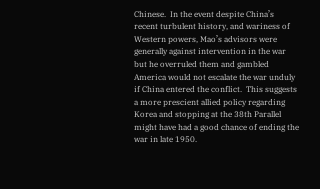Chinese.  In the event despite China’s recent turbulent history, and wariness of Western powers, Mao’s advisors were generally against intervention in the war but he overruled them and gambled America would not escalate the war unduly if China entered the conflict.  This suggests a more prescient allied policy regarding Korea and stopping at the 38th Parallel might have had a good chance of ending the war in late 1950.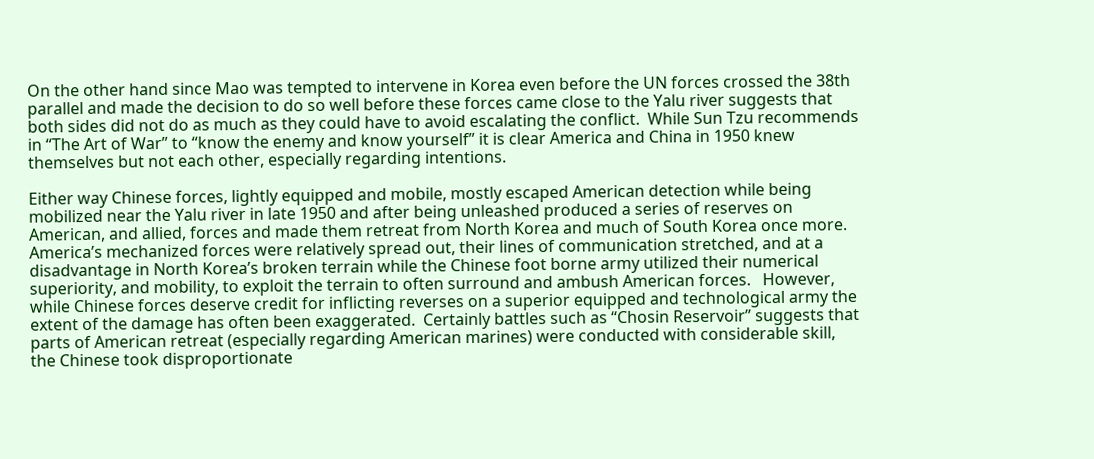On the other hand since Mao was tempted to intervene in Korea even before the UN forces crossed the 38th parallel and made the decision to do so well before these forces came close to the Yalu river suggests that both sides did not do as much as they could have to avoid escalating the conflict.  While Sun Tzu recommends in “The Art of War” to “know the enemy and know yourself” it is clear America and China in 1950 knew themselves but not each other, especially regarding intentions.

Either way Chinese forces, lightly equipped and mobile, mostly escaped American detection while being mobilized near the Yalu river in late 1950 and after being unleashed produced a series of reserves on American, and allied, forces and made them retreat from North Korea and much of South Korea once more.  America’s mechanized forces were relatively spread out, their lines of communication stretched, and at a disadvantage in North Korea’s broken terrain while the Chinese foot borne army utilized their numerical superiority, and mobility, to exploit the terrain to often surround and ambush American forces.   However, while Chinese forces deserve credit for inflicting reverses on a superior equipped and technological army the extent of the damage has often been exaggerated.  Certainly battles such as “Chosin Reservoir” suggests that parts of American retreat (especially regarding American marines) were conducted with considerable skill, the Chinese took disproportionate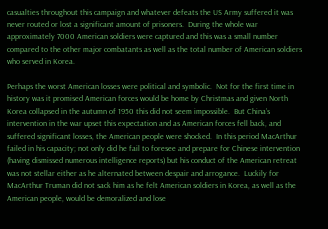casualties throughout this campaign and whatever defeats the US Army suffered it was never routed or lost a significant amount of prisoners.  During the whole war approximately 7000 American soldiers were captured and this was a small number compared to the other major combatants as well as the total number of American soldiers who served in Korea.

Perhaps the worst American losses were political and symbolic.  Not for the first time in history was it promised American forces would be home by Christmas and given North Korea collapsed in the autumn of 1950 this did not seem impossible.  But China’s intervention in the war upset this expectation and as American forces fell back, and suffered significant losses, the American people were shocked.  In this period MacArthur failed in his capacity; not only did he fail to foresee and prepare for Chinese intervention (having dismissed numerous intelligence reports) but his conduct of the American retreat was not stellar either as he alternated between despair and arrogance.  Luckily for MacArthur Truman did not sack him as he felt American soldiers in Korea, as well as the American people, would be demoralized and lose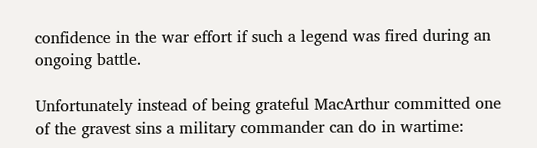confidence in the war effort if such a legend was fired during an ongoing battle.

Unfortunately instead of being grateful MacArthur committed one of the gravest sins a military commander can do in wartime: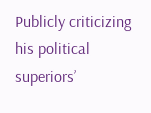Publicly criticizing his political superiors’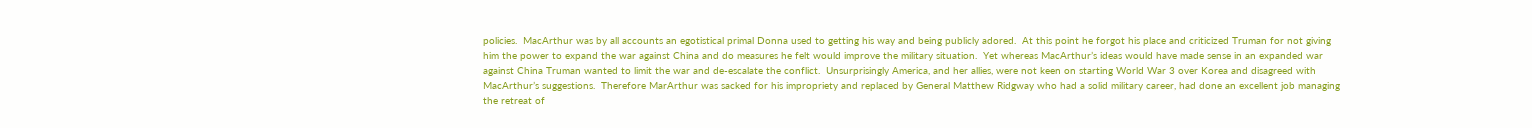policies.  MacArthur was by all accounts an egotistical primal Donna used to getting his way and being publicly adored.  At this point he forgot his place and criticized Truman for not giving him the power to expand the war against China and do measures he felt would improve the military situation.  Yet whereas MacArthur’s ideas would have made sense in an expanded war against China Truman wanted to limit the war and de-escalate the conflict.  Unsurprisingly America, and her allies, were not keen on starting World War 3 over Korea and disagreed with MacArthur’s suggestions.  Therefore MarArthur was sacked for his impropriety and replaced by General Matthew Ridgway who had a solid military career, had done an excellent job managing the retreat of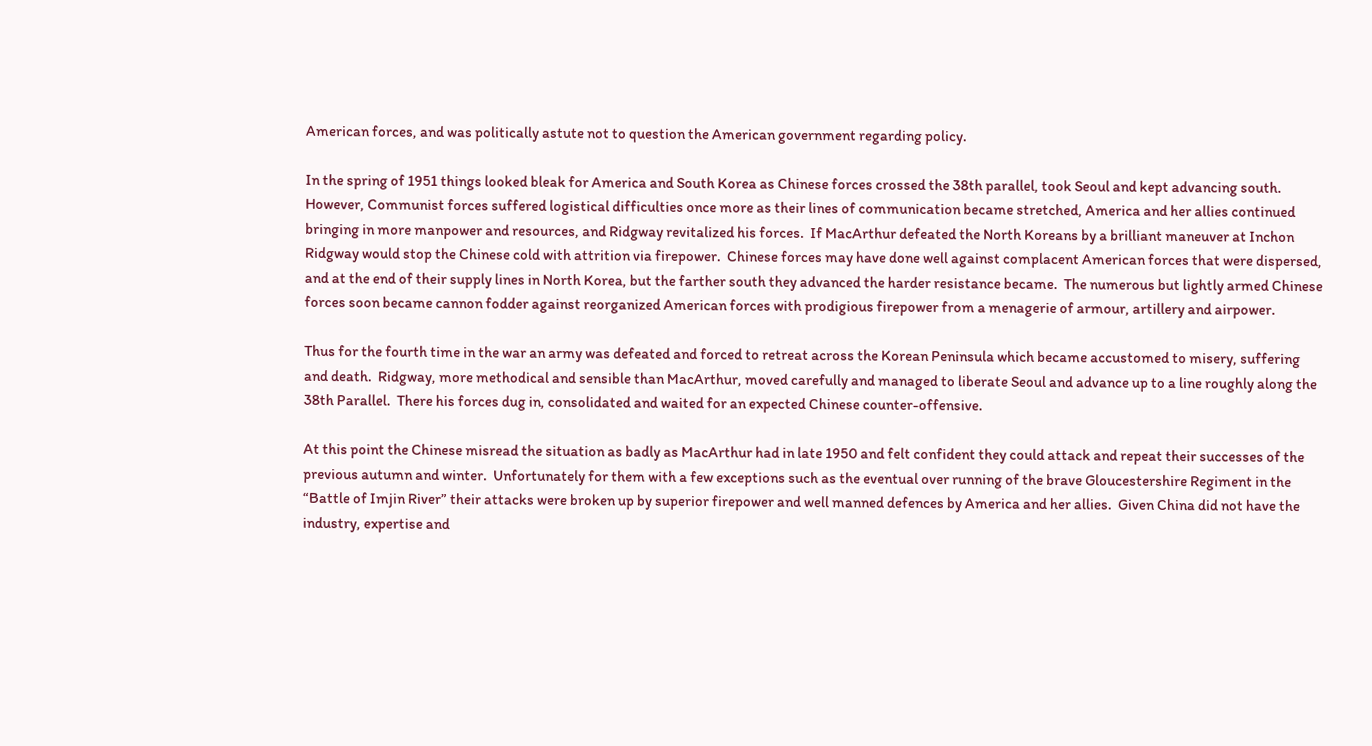American forces, and was politically astute not to question the American government regarding policy.

In the spring of 1951 things looked bleak for America and South Korea as Chinese forces crossed the 38th parallel, took Seoul and kept advancing south.  However, Communist forces suffered logistical difficulties once more as their lines of communication became stretched, America and her allies continued bringing in more manpower and resources, and Ridgway revitalized his forces.  If MacArthur defeated the North Koreans by a brilliant maneuver at Inchon Ridgway would stop the Chinese cold with attrition via firepower.  Chinese forces may have done well against complacent American forces that were dispersed, and at the end of their supply lines in North Korea, but the farther south they advanced the harder resistance became.  The numerous but lightly armed Chinese forces soon became cannon fodder against reorganized American forces with prodigious firepower from a menagerie of armour, artillery and airpower.

Thus for the fourth time in the war an army was defeated and forced to retreat across the Korean Peninsula which became accustomed to misery, suffering and death.  Ridgway, more methodical and sensible than MacArthur, moved carefully and managed to liberate Seoul and advance up to a line roughly along the 38th Parallel.  There his forces dug in, consolidated and waited for an expected Chinese counter-offensive.

At this point the Chinese misread the situation as badly as MacArthur had in late 1950 and felt confident they could attack and repeat their successes of the previous autumn and winter.  Unfortunately for them with a few exceptions such as the eventual over running of the brave Gloucestershire Regiment in the “Battle of Imjin River” their attacks were broken up by superior firepower and well manned defences by America and her allies.  Given China did not have the industry, expertise and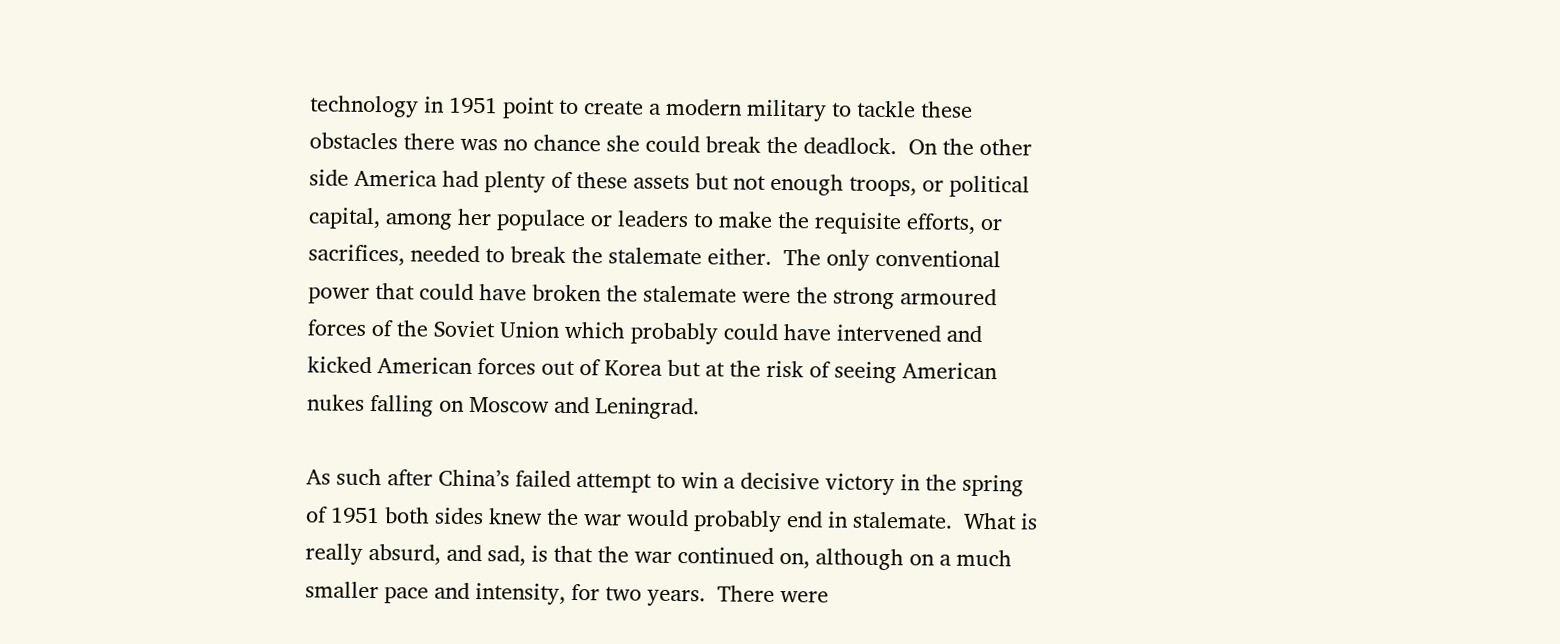technology in 1951 point to create a modern military to tackle these obstacles there was no chance she could break the deadlock.  On the other side America had plenty of these assets but not enough troops, or political capital, among her populace or leaders to make the requisite efforts, or sacrifices, needed to break the stalemate either.  The only conventional power that could have broken the stalemate were the strong armoured forces of the Soviet Union which probably could have intervened and kicked American forces out of Korea but at the risk of seeing American nukes falling on Moscow and Leningrad.

As such after China’s failed attempt to win a decisive victory in the spring of 1951 both sides knew the war would probably end in stalemate.  What is really absurd, and sad, is that the war continued on, although on a much smaller pace and intensity, for two years.  There were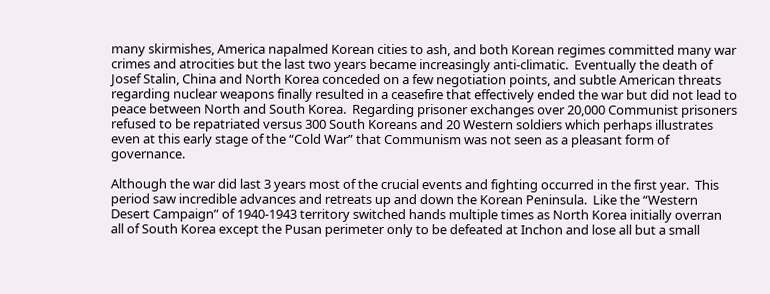many skirmishes, America napalmed Korean cities to ash, and both Korean regimes committed many war crimes and atrocities but the last two years became increasingly anti-climatic.  Eventually the death of Josef Stalin, China and North Korea conceded on a few negotiation points, and subtle American threats regarding nuclear weapons finally resulted in a ceasefire that effectively ended the war but did not lead to peace between North and South Korea.  Regarding prisoner exchanges over 20,000 Communist prisoners refused to be repatriated versus 300 South Koreans and 20 Western soldiers which perhaps illustrates even at this early stage of the “Cold War” that Communism was not seen as a pleasant form of governance.

Although the war did last 3 years most of the crucial events and fighting occurred in the first year.  This period saw incredible advances and retreats up and down the Korean Peninsula.  Like the “Western Desert Campaign” of 1940-1943 territory switched hands multiple times as North Korea initially overran all of South Korea except the Pusan perimeter only to be defeated at Inchon and lose all but a small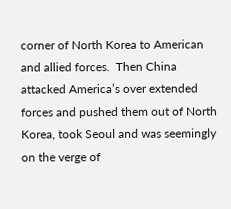corner of North Korea to American and allied forces.  Then China attacked America’s over extended forces and pushed them out of North Korea, took Seoul and was seemingly on the verge of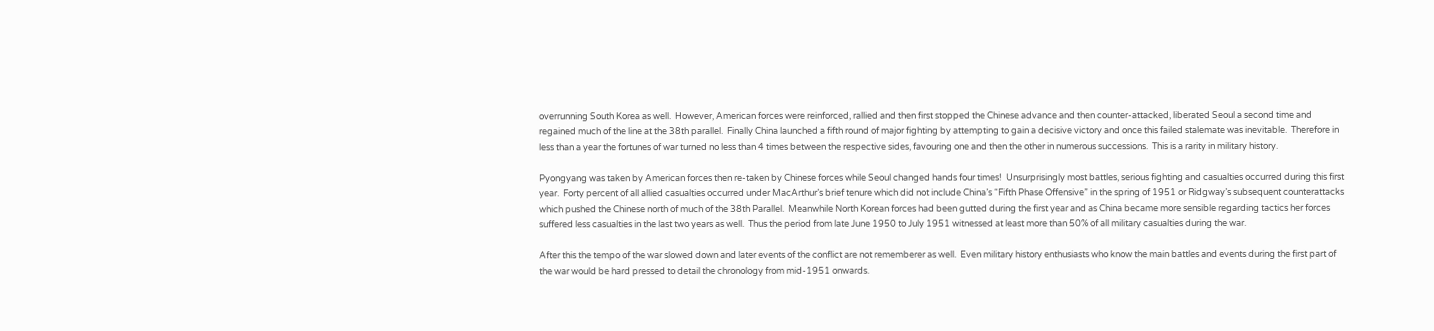overrunning South Korea as well.  However, American forces were reinforced, rallied and then first stopped the Chinese advance and then counter-attacked, liberated Seoul a second time and regained much of the line at the 38th parallel.  Finally China launched a fifth round of major fighting by attempting to gain a decisive victory and once this failed stalemate was inevitable.  Therefore in less than a year the fortunes of war turned no less than 4 times between the respective sides, favouring one and then the other in numerous successions.  This is a rarity in military history.

Pyongyang was taken by American forces then re-taken by Chinese forces while Seoul changed hands four times!  Unsurprisingly most battles, serious fighting and casualties occurred during this first year.  Forty percent of all allied casualties occurred under MacArthur’s brief tenure which did not include China’s “Fifth Phase Offensive” in the spring of 1951 or Ridgway’s subsequent counterattacks which pushed the Chinese north of much of the 38th Parallel.  Meanwhile North Korean forces had been gutted during the first year and as China became more sensible regarding tactics her forces suffered less casualties in the last two years as well.  Thus the period from late June 1950 to July 1951 witnessed at least more than 50% of all military casualties during the war.

After this the tempo of the war slowed down and later events of the conflict are not rememberer as well.  Even military history enthusiasts who know the main battles and events during the first part of the war would be hard pressed to detail the chronology from mid-1951 onwards.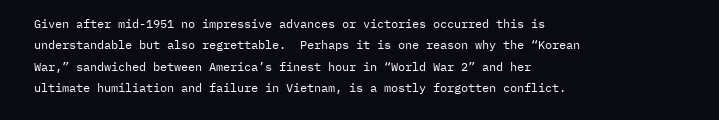Given after mid-1951 no impressive advances or victories occurred this is understandable but also regrettable.  Perhaps it is one reason why the “Korean War,” sandwiched between America’s finest hour in “World War 2” and her ultimate humiliation and failure in Vietnam, is a mostly forgotten conflict.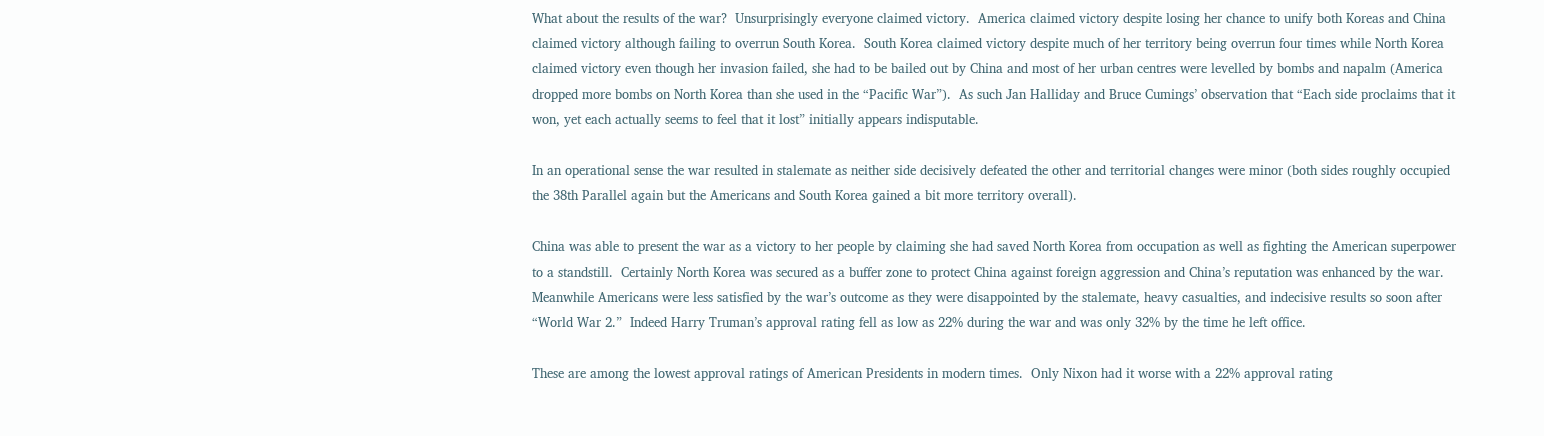What about the results of the war?  Unsurprisingly everyone claimed victory.  America claimed victory despite losing her chance to unify both Koreas and China claimed victory although failing to overrun South Korea.  South Korea claimed victory despite much of her territory being overrun four times while North Korea claimed victory even though her invasion failed, she had to be bailed out by China and most of her urban centres were levelled by bombs and napalm (America dropped more bombs on North Korea than she used in the “Pacific War”).  As such Jan Halliday and Bruce Cumings’ observation that “Each side proclaims that it won, yet each actually seems to feel that it lost” initially appears indisputable.

In an operational sense the war resulted in stalemate as neither side decisively defeated the other and territorial changes were minor (both sides roughly occupied the 38th Parallel again but the Americans and South Korea gained a bit more territory overall).

China was able to present the war as a victory to her people by claiming she had saved North Korea from occupation as well as fighting the American superpower to a standstill.  Certainly North Korea was secured as a buffer zone to protect China against foreign aggression and China’s reputation was enhanced by the war.  Meanwhile Americans were less satisfied by the war’s outcome as they were disappointed by the stalemate, heavy casualties, and indecisive results so soon after “World War 2.”  Indeed Harry Truman’s approval rating fell as low as 22% during the war and was only 32% by the time he left office.

These are among the lowest approval ratings of American Presidents in modern times.  Only Nixon had it worse with a 22% approval rating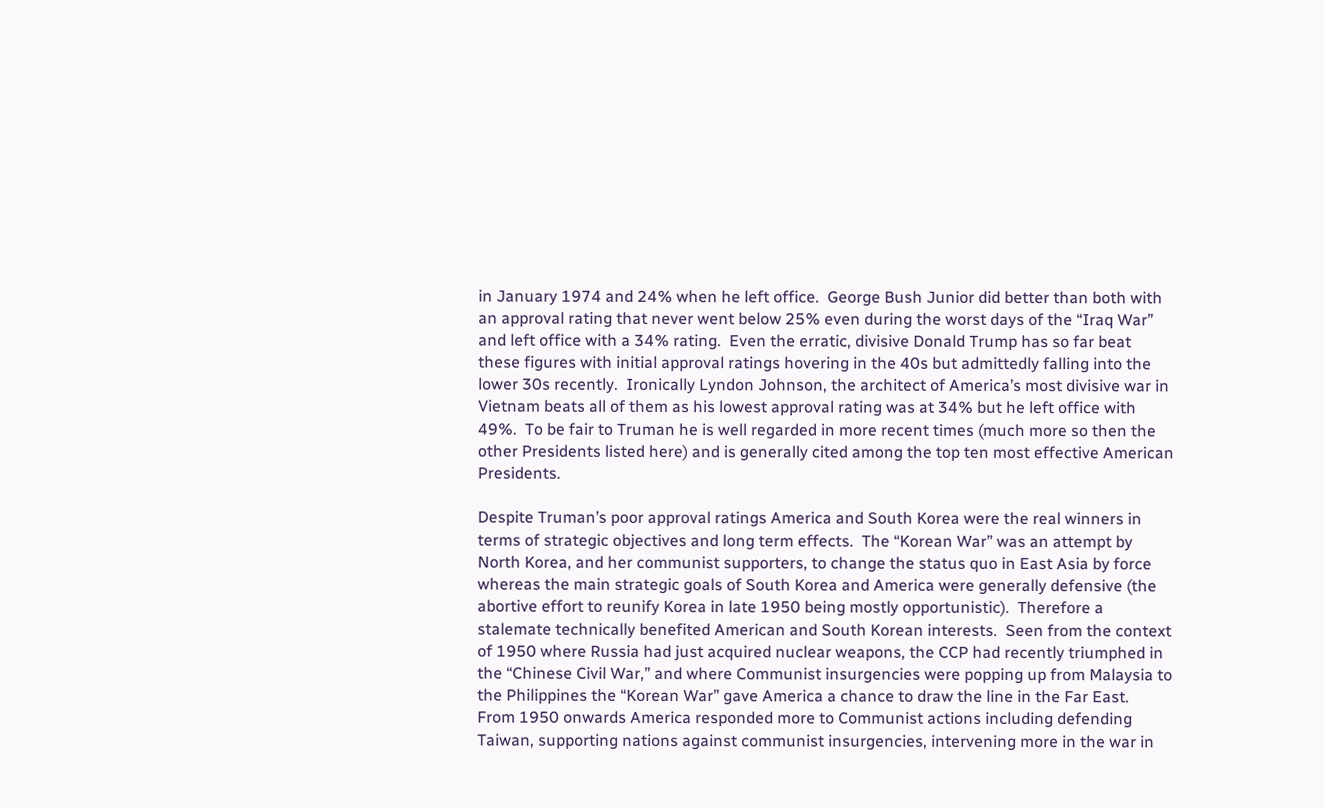in January 1974 and 24% when he left office.  George Bush Junior did better than both with an approval rating that never went below 25% even during the worst days of the “Iraq War” and left office with a 34% rating.  Even the erratic, divisive Donald Trump has so far beat these figures with initial approval ratings hovering in the 40s but admittedly falling into the lower 30s recently.  Ironically Lyndon Johnson, the architect of America’s most divisive war in Vietnam beats all of them as his lowest approval rating was at 34% but he left office with 49%.  To be fair to Truman he is well regarded in more recent times (much more so then the other Presidents listed here) and is generally cited among the top ten most effective American Presidents.

Despite Truman’s poor approval ratings America and South Korea were the real winners in terms of strategic objectives and long term effects.  The “Korean War” was an attempt by North Korea, and her communist supporters, to change the status quo in East Asia by force whereas the main strategic goals of South Korea and America were generally defensive (the abortive effort to reunify Korea in late 1950 being mostly opportunistic).  Therefore a stalemate technically benefited American and South Korean interests.  Seen from the context of 1950 where Russia had just acquired nuclear weapons, the CCP had recently triumphed in the “Chinese Civil War,” and where Communist insurgencies were popping up from Malaysia to the Philippines the “Korean War” gave America a chance to draw the line in the Far East.  From 1950 onwards America responded more to Communist actions including defending Taiwan, supporting nations against communist insurgencies, intervening more in the war in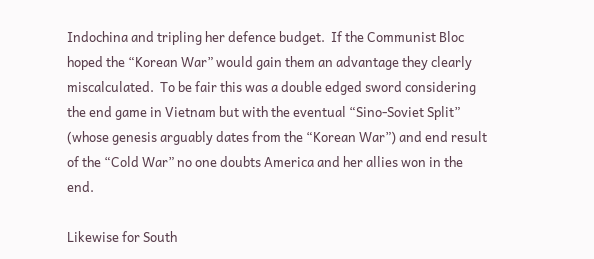Indochina and tripling her defence budget.  If the Communist Bloc hoped the “Korean War” would gain them an advantage they clearly miscalculated.  To be fair this was a double edged sword considering the end game in Vietnam but with the eventual “Sino-Soviet Split” (whose genesis arguably dates from the “Korean War”) and end result of the “Cold War” no one doubts America and her allies won in the end.

Likewise for South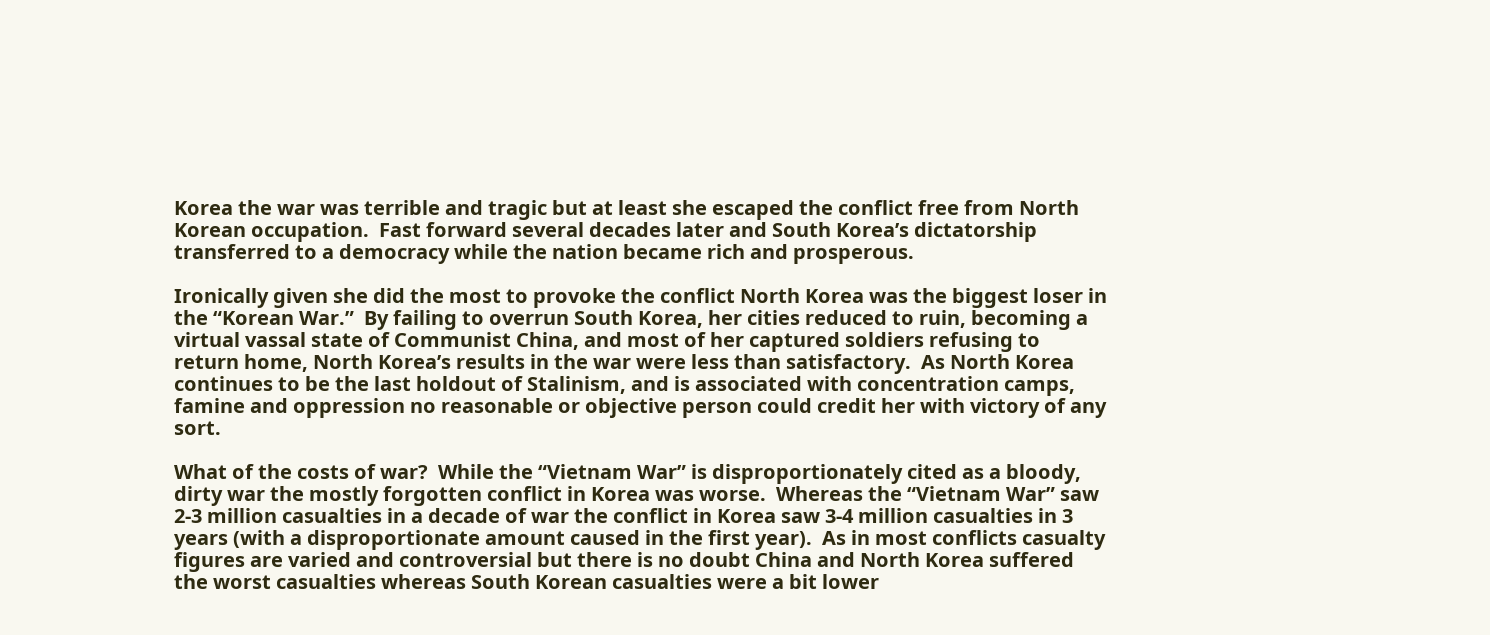Korea the war was terrible and tragic but at least she escaped the conflict free from North Korean occupation.  Fast forward several decades later and South Korea’s dictatorship transferred to a democracy while the nation became rich and prosperous.

Ironically given she did the most to provoke the conflict North Korea was the biggest loser in the “Korean War.”  By failing to overrun South Korea, her cities reduced to ruin, becoming a virtual vassal state of Communist China, and most of her captured soldiers refusing to return home, North Korea’s results in the war were less than satisfactory.  As North Korea continues to be the last holdout of Stalinism, and is associated with concentration camps, famine and oppression no reasonable or objective person could credit her with victory of any sort.

What of the costs of war?  While the “Vietnam War” is disproportionately cited as a bloody, dirty war the mostly forgotten conflict in Korea was worse.  Whereas the “Vietnam War” saw 2-3 million casualties in a decade of war the conflict in Korea saw 3-4 million casualties in 3 years (with a disproportionate amount caused in the first year).  As in most conflicts casualty figures are varied and controversial but there is no doubt China and North Korea suffered the worst casualties whereas South Korean casualties were a bit lower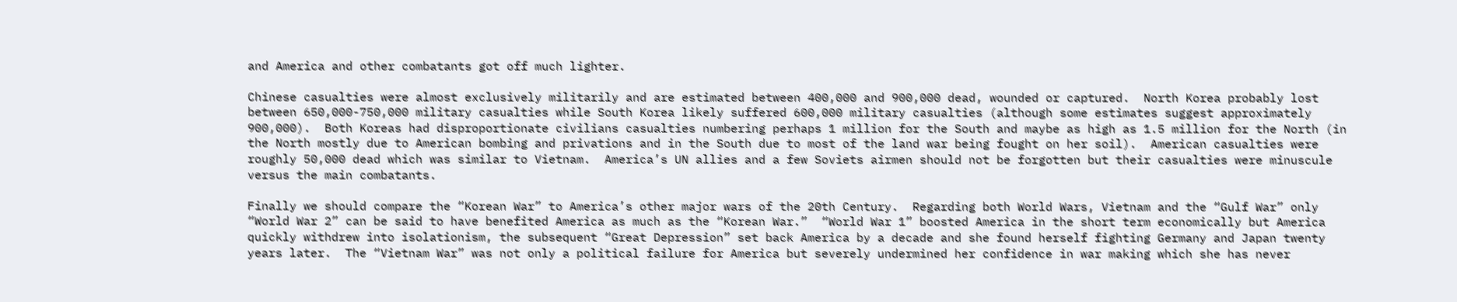and America and other combatants got off much lighter.

Chinese casualties were almost exclusively militarily and are estimated between 400,000 and 900,000 dead, wounded or captured.  North Korea probably lost between 650,000-750,000 military casualties while South Korea likely suffered 600,000 military casualties (although some estimates suggest approximately 900,000).  Both Koreas had disproportionate civilians casualties numbering perhaps 1 million for the South and maybe as high as 1.5 million for the North (in the North mostly due to American bombing and privations and in the South due to most of the land war being fought on her soil).  American casualties were roughly 50,000 dead which was similar to Vietnam.  America’s UN allies and a few Soviets airmen should not be forgotten but their casualties were minuscule versus the main combatants.

Finally we should compare the “Korean War” to America’s other major wars of the 20th Century.  Regarding both World Wars, Vietnam and the “Gulf War” only “World War 2” can be said to have benefited America as much as the “Korean War.”  “World War 1” boosted America in the short term economically but America quickly withdrew into isolationism, the subsequent “Great Depression” set back America by a decade and she found herself fighting Germany and Japan twenty years later.  The “Vietnam War” was not only a political failure for America but severely undermined her confidence in war making which she has never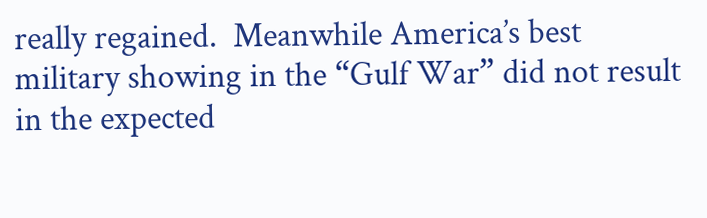really regained.  Meanwhile America’s best military showing in the “Gulf War” did not result in the expected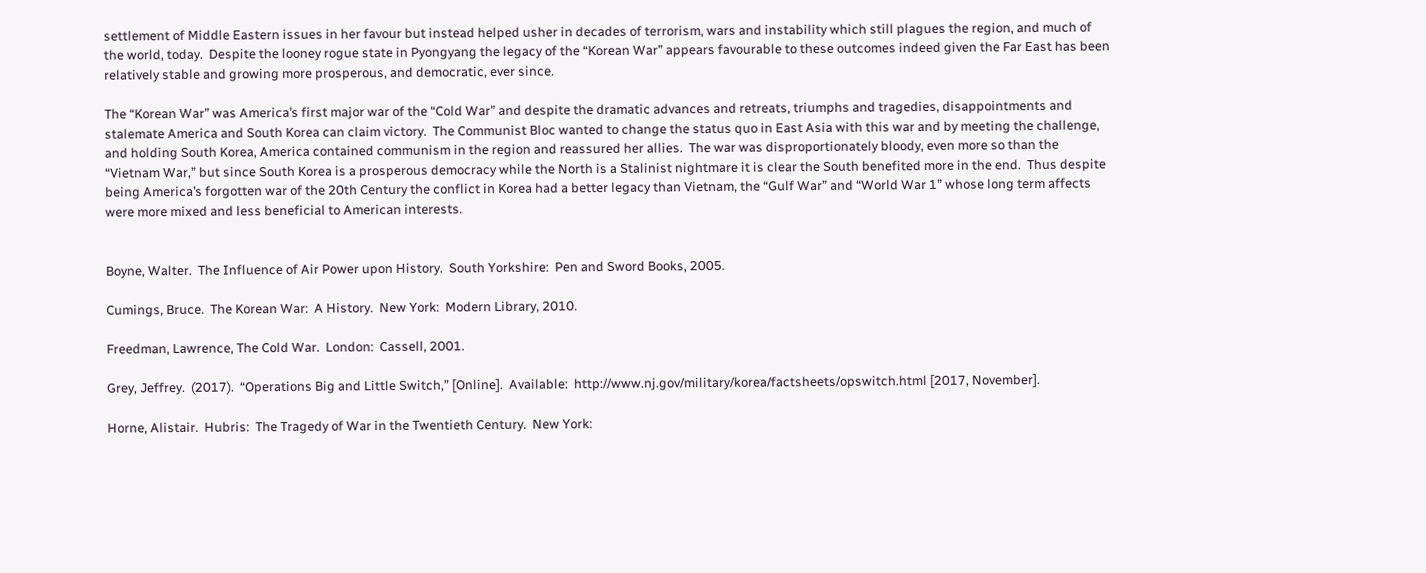settlement of Middle Eastern issues in her favour but instead helped usher in decades of terrorism, wars and instability which still plagues the region, and much of the world, today.  Despite the looney rogue state in Pyongyang the legacy of the “Korean War” appears favourable to these outcomes indeed given the Far East has been relatively stable and growing more prosperous, and democratic, ever since.

The “Korean War” was America’s first major war of the “Cold War” and despite the dramatic advances and retreats, triumphs and tragedies, disappointments and stalemate America and South Korea can claim victory.  The Communist Bloc wanted to change the status quo in East Asia with this war and by meeting the challenge, and holding South Korea, America contained communism in the region and reassured her allies.  The war was disproportionately bloody, even more so than the “Vietnam War,” but since South Korea is a prosperous democracy while the North is a Stalinist nightmare it is clear the South benefited more in the end.  Thus despite being America’s forgotten war of the 20th Century the conflict in Korea had a better legacy than Vietnam, the “Gulf War” and “World War 1” whose long term affects were more mixed and less beneficial to American interests.


Boyne, Walter.  The Influence of Air Power upon History.  South Yorkshire:  Pen and Sword Books, 2005.

Cumings, Bruce.  The Korean War:  A History.  New York:  Modern Library, 2010.

Freedman, Lawrence, The Cold War.  London:  Cassell, 2001.

Grey, Jeffrey.  (2017).  “Operations Big and Little Switch,” [Online].  Available:  http://www.nj.gov/military/korea/factsheets/opswitch.html [2017, November].

Horne, Alistair.  Hubris:  The Tragedy of War in the Twentieth Century.  New York: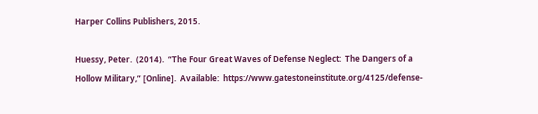Harper Collins Publishers, 2015.

Huessy, Peter.  (2014).  “The Four Great Waves of Defense Neglect:  The Dangers of a Hollow Military,” [Online].  Available:  https://www.gatestoneinstitute.org/4125/defense-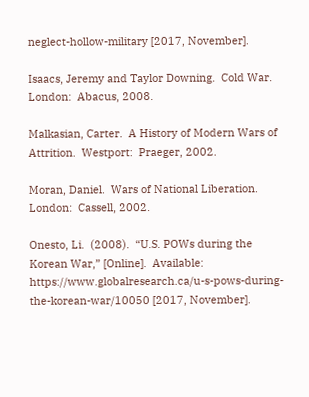neglect-hollow-military [2017, November].

Isaacs, Jeremy and Taylor Downing.  Cold War.  London:  Abacus, 2008.

Malkasian, Carter.  A History of Modern Wars of Attrition.  Westport:  Praeger, 2002.

Moran, Daniel.  Wars of National Liberation.  London:  Cassell, 2002.

Onesto, Li.  (2008).  “U.S. POWs during the Korean War,” [Online].  Available:  https://www.globalresearch.ca/u-s-pows-during-the-korean-war/10050 [2017, November].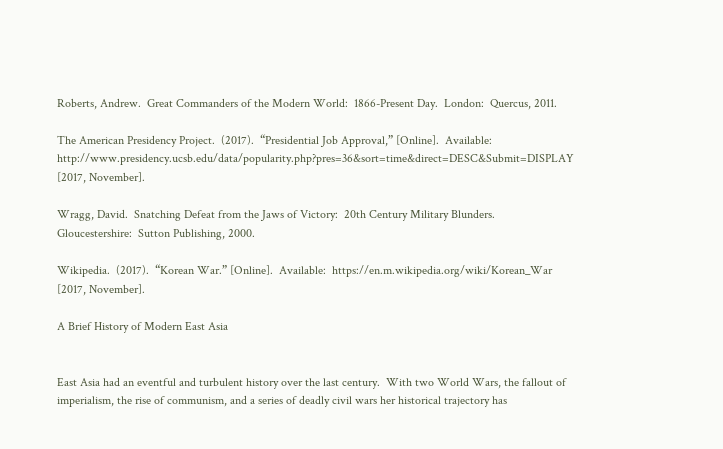Roberts, Andrew.  Great Commanders of the Modern World:  1866-Present Day.  London:  Quercus, 2011.

The American Presidency Project.  (2017).  “Presidential Job Approval,” [Online].  Available:  http://www.presidency.ucsb.edu/data/popularity.php?pres=36&sort=time&direct=DESC&Submit=DISPLAY [2017, November].

Wragg, David.  Snatching Defeat from the Jaws of Victory:  20th Century Military Blunders.  Gloucestershire:  Sutton Publishing, 2000.

Wikipedia.  (2017).  “Korean War.” [Online].  Available:  https://en.m.wikipedia.org/wiki/Korean_War [2017, November].

A Brief History of Modern East Asia


East Asia had an eventful and turbulent history over the last century.  With two World Wars, the fallout of imperialism, the rise of communism, and a series of deadly civil wars her historical trajectory has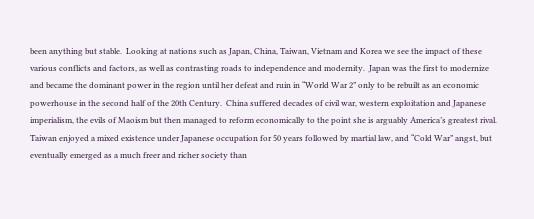been anything but stable.  Looking at nations such as Japan, China, Taiwan, Vietnam and Korea we see the impact of these various conflicts and factors, as well as contrasting roads to independence and modernity.  Japan was the first to modernize and became the dominant power in the region until her defeat and ruin in “World War 2” only to be rebuilt as an economic powerhouse in the second half of the 20th Century.  China suffered decades of civil war, western exploitation and Japanese imperialism, the evils of Maoism but then managed to reform economically to the point she is arguably America’s greatest rival.  Taiwan enjoyed a mixed existence under Japanese occupation for 50 years followed by martial law, and “Cold War” angst, but eventually emerged as a much freer and richer society than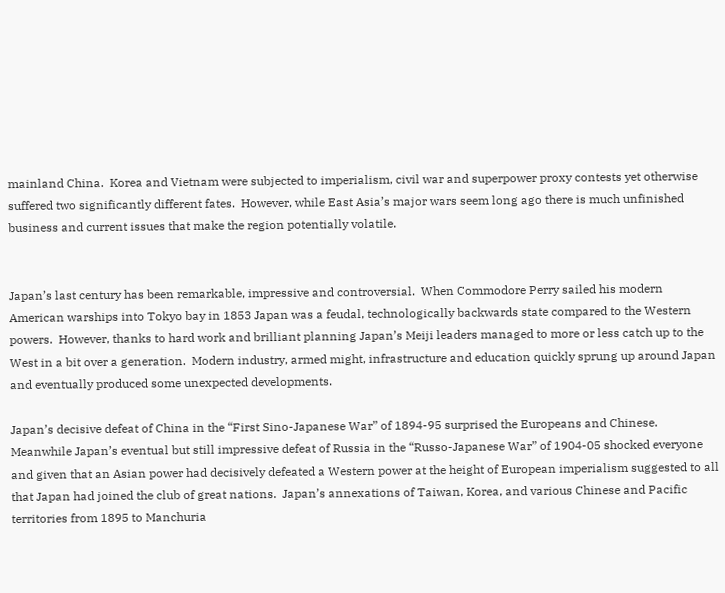mainland China.  Korea and Vietnam were subjected to imperialism, civil war and superpower proxy contests yet otherwise suffered two significantly different fates.  However, while East Asia’s major wars seem long ago there is much unfinished business and current issues that make the region potentially volatile.


Japan’s last century has been remarkable, impressive and controversial.  When Commodore Perry sailed his modern American warships into Tokyo bay in 1853 Japan was a feudal, technologically backwards state compared to the Western powers.  However, thanks to hard work and brilliant planning Japan’s Meiji leaders managed to more or less catch up to the West in a bit over a generation.  Modern industry, armed might, infrastructure and education quickly sprung up around Japan and eventually produced some unexpected developments.

Japan’s decisive defeat of China in the “First Sino-Japanese War” of 1894-95 surprised the Europeans and Chinese.  Meanwhile Japan’s eventual but still impressive defeat of Russia in the “Russo-Japanese War” of 1904-05 shocked everyone and given that an Asian power had decisively defeated a Western power at the height of European imperialism suggested to all that Japan had joined the club of great nations.  Japan’s annexations of Taiwan, Korea, and various Chinese and Pacific territories from 1895 to Manchuria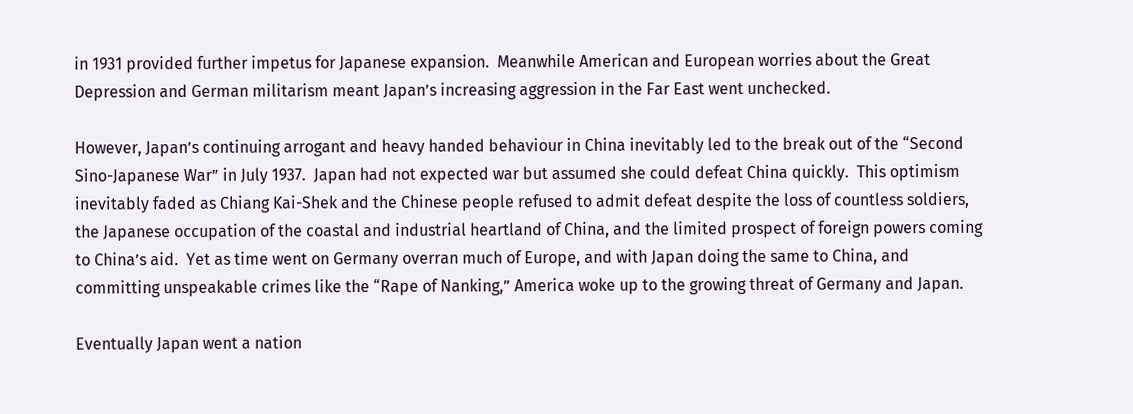in 1931 provided further impetus for Japanese expansion.  Meanwhile American and European worries about the Great Depression and German militarism meant Japan’s increasing aggression in the Far East went unchecked.

However, Japan’s continuing arrogant and heavy handed behaviour in China inevitably led to the break out of the “Second Sino-Japanese War” in July 1937.  Japan had not expected war but assumed she could defeat China quickly.  This optimism inevitably faded as Chiang Kai-Shek and the Chinese people refused to admit defeat despite the loss of countless soldiers, the Japanese occupation of the coastal and industrial heartland of China, and the limited prospect of foreign powers coming to China’s aid.  Yet as time went on Germany overran much of Europe, and with Japan doing the same to China, and committing unspeakable crimes like the “Rape of Nanking,” America woke up to the growing threat of Germany and Japan.

Eventually Japan went a nation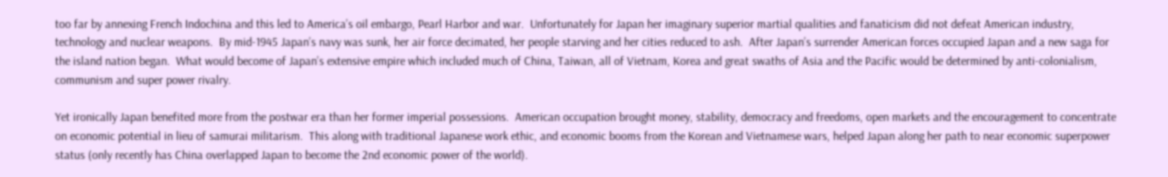too far by annexing French Indochina and this led to America’s oil embargo, Pearl Harbor and war.  Unfortunately for Japan her imaginary superior martial qualities and fanaticism did not defeat American industry, technology and nuclear weapons.  By mid-1945 Japan’s navy was sunk, her air force decimated, her people starving and her cities reduced to ash.  After Japan’s surrender American forces occupied Japan and a new saga for the island nation began.  What would become of Japan’s extensive empire which included much of China, Taiwan, all of Vietnam, Korea and great swaths of Asia and the Pacific would be determined by anti-colonialism, communism and super power rivalry.

Yet ironically Japan benefited more from the postwar era than her former imperial possessions.  American occupation brought money, stability, democracy and freedoms, open markets and the encouragement to concentrate on economic potential in lieu of samurai militarism.  This along with traditional Japanese work ethic, and economic booms from the Korean and Vietnamese wars, helped Japan along her path to near economic superpower status (only recently has China overlapped Japan to become the 2nd economic power of the world).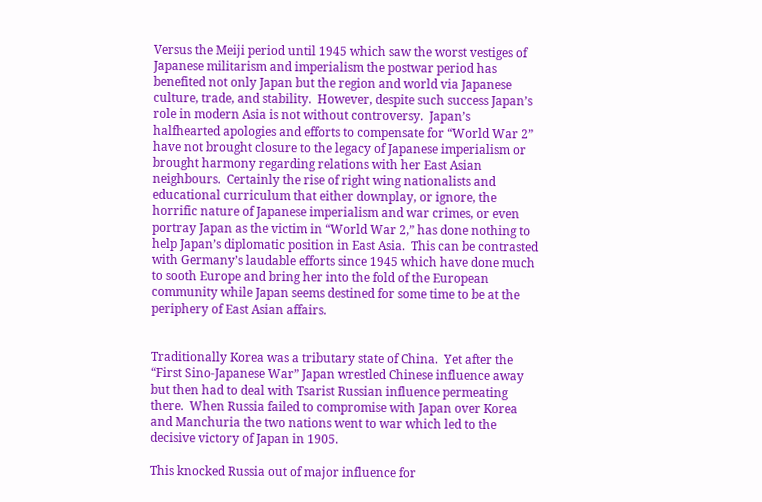Versus the Meiji period until 1945 which saw the worst vestiges of Japanese militarism and imperialism the postwar period has benefited not only Japan but the region and world via Japanese culture, trade, and stability.  However, despite such success Japan’s role in modern Asia is not without controversy.  Japan’s halfhearted apologies and efforts to compensate for “World War 2” have not brought closure to the legacy of Japanese imperialism or brought harmony regarding relations with her East Asian neighbours.  Certainly the rise of right wing nationalists and educational curriculum that either downplay, or ignore, the horrific nature of Japanese imperialism and war crimes, or even portray Japan as the victim in “World War 2,” has done nothing to help Japan’s diplomatic position in East Asia.  This can be contrasted with Germany’s laudable efforts since 1945 which have done much to sooth Europe and bring her into the fold of the European community while Japan seems destined for some time to be at the periphery of East Asian affairs.


Traditionally Korea was a tributary state of China.  Yet after the “First Sino-Japanese War” Japan wrestled Chinese influence away but then had to deal with Tsarist Russian influence permeating there.  When Russia failed to compromise with Japan over Korea and Manchuria the two nations went to war which led to the decisive victory of Japan in 1905.

This knocked Russia out of major influence for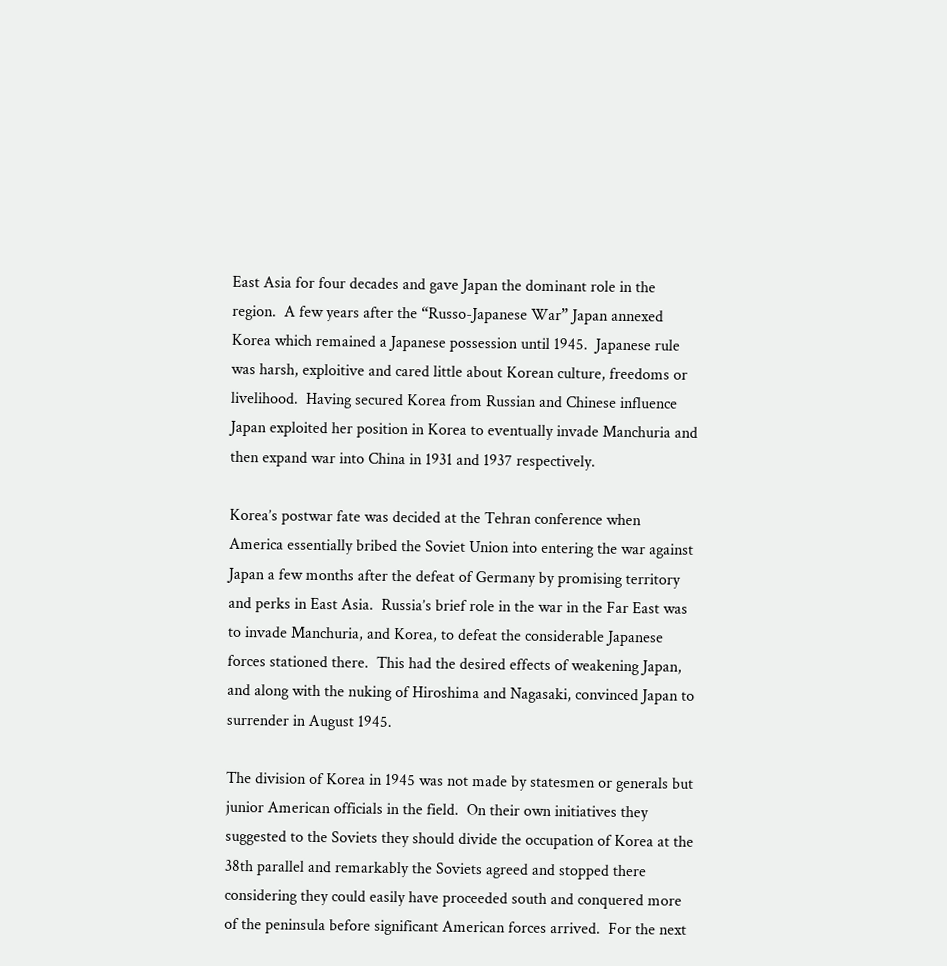East Asia for four decades and gave Japan the dominant role in the region.  A few years after the “Russo-Japanese War” Japan annexed Korea which remained a Japanese possession until 1945.  Japanese rule was harsh, exploitive and cared little about Korean culture, freedoms or livelihood.  Having secured Korea from Russian and Chinese influence Japan exploited her position in Korea to eventually invade Manchuria and then expand war into China in 1931 and 1937 respectively.

Korea’s postwar fate was decided at the Tehran conference when America essentially bribed the Soviet Union into entering the war against Japan a few months after the defeat of Germany by promising territory and perks in East Asia.  Russia’s brief role in the war in the Far East was to invade Manchuria, and Korea, to defeat the considerable Japanese forces stationed there.  This had the desired effects of weakening Japan, and along with the nuking of Hiroshima and Nagasaki, convinced Japan to surrender in August 1945.

The division of Korea in 1945 was not made by statesmen or generals but junior American officials in the field.  On their own initiatives they suggested to the Soviets they should divide the occupation of Korea at the 38th parallel and remarkably the Soviets agreed and stopped there considering they could easily have proceeded south and conquered more of the peninsula before significant American forces arrived.  For the next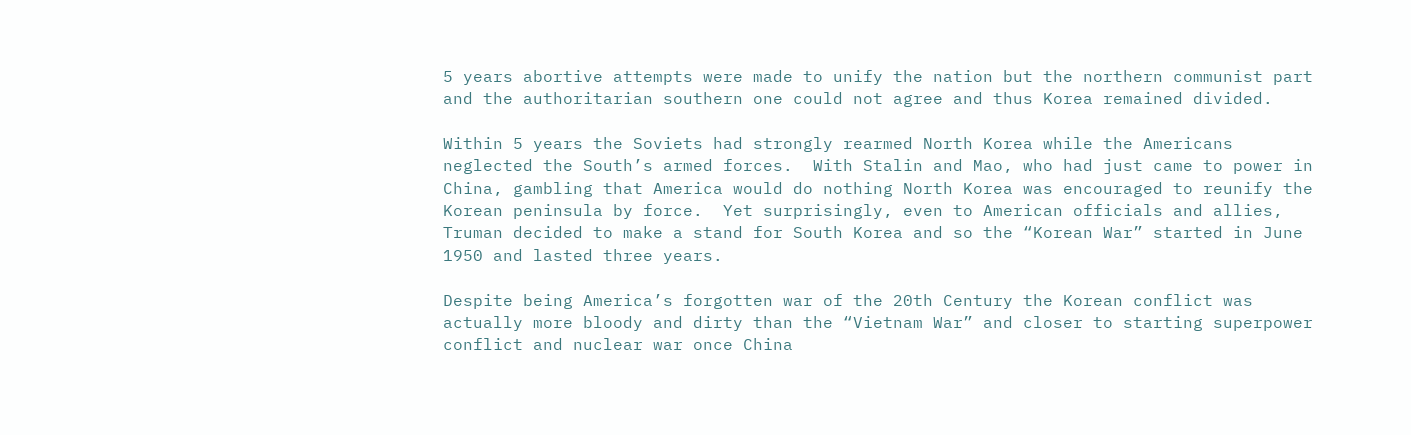5 years abortive attempts were made to unify the nation but the northern communist part and the authoritarian southern one could not agree and thus Korea remained divided.

Within 5 years the Soviets had strongly rearmed North Korea while the Americans neglected the South’s armed forces.  With Stalin and Mao, who had just came to power in China, gambling that America would do nothing North Korea was encouraged to reunify the Korean peninsula by force.  Yet surprisingly, even to American officials and allies, Truman decided to make a stand for South Korea and so the “Korean War” started in June 1950 and lasted three years.

Despite being America’s forgotten war of the 20th Century the Korean conflict was actually more bloody and dirty than the “Vietnam War” and closer to starting superpower conflict and nuclear war once China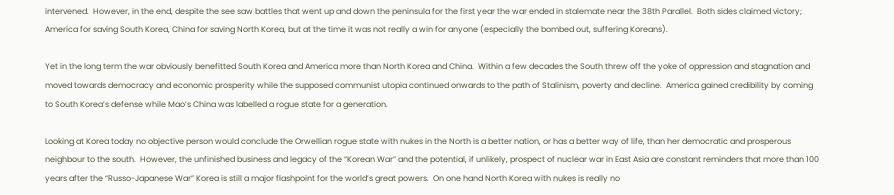intervened.  However, in the end, despite the see saw battles that went up and down the peninsula for the first year the war ended in stalemate near the 38th Parallel.  Both sides claimed victory; America for saving South Korea, China for saving North Korea, but at the time it was not really a win for anyone (especially the bombed out, suffering Koreans).

Yet in the long term the war obviously benefitted South Korea and America more than North Korea and China.  Within a few decades the South threw off the yoke of oppression and stagnation and moved towards democracy and economic prosperity while the supposed communist utopia continued onwards to the path of Stalinism, poverty and decline.  America gained credibility by coming to South Korea’s defense while Mao’s China was labelled a rogue state for a generation.

Looking at Korea today no objective person would conclude the Orwellian rogue state with nukes in the North is a better nation, or has a better way of life, than her democratic and prosperous neighbour to the south.  However, the unfinished business and legacy of the “Korean War” and the potential, if unlikely, prospect of nuclear war in East Asia are constant reminders that more than 100 years after the “Russo-Japanese War” Korea is still a major flashpoint for the world’s great powers.  On one hand North Korea with nukes is really no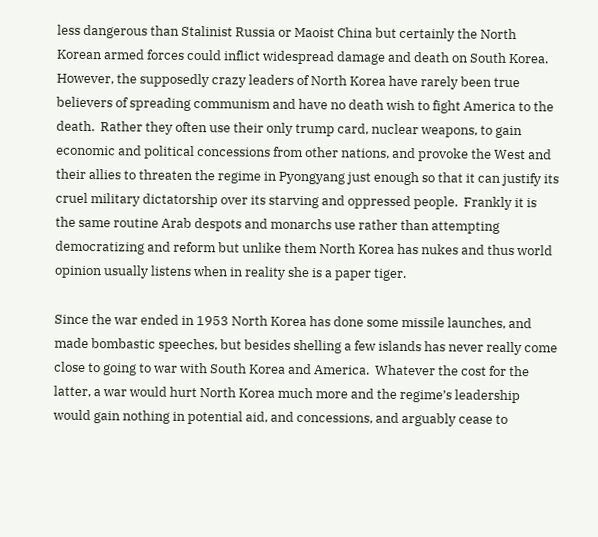less dangerous than Stalinist Russia or Maoist China but certainly the North Korean armed forces could inflict widespread damage and death on South Korea.  However, the supposedly crazy leaders of North Korea have rarely been true believers of spreading communism and have no death wish to fight America to the death.  Rather they often use their only trump card, nuclear weapons, to gain economic and political concessions from other nations, and provoke the West and their allies to threaten the regime in Pyongyang just enough so that it can justify its cruel military dictatorship over its starving and oppressed people.  Frankly it is the same routine Arab despots and monarchs use rather than attempting democratizing and reform but unlike them North Korea has nukes and thus world opinion usually listens when in reality she is a paper tiger.

Since the war ended in 1953 North Korea has done some missile launches, and made bombastic speeches, but besides shelling a few islands has never really come close to going to war with South Korea and America.  Whatever the cost for the latter, a war would hurt North Korea much more and the regime’s leadership would gain nothing in potential aid, and concessions, and arguably cease to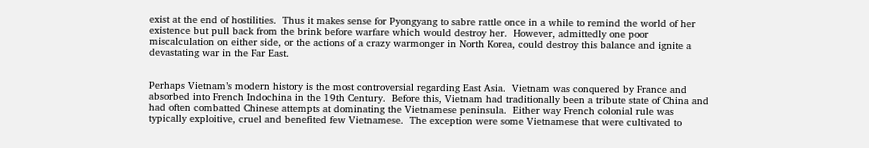exist at the end of hostilities.  Thus it makes sense for Pyongyang to sabre rattle once in a while to remind the world of her existence but pull back from the brink before warfare which would destroy her.  However, admittedly one poor miscalculation on either side, or the actions of a crazy warmonger in North Korea, could destroy this balance and ignite a devastating war in the Far East.


Perhaps Vietnam’s modern history is the most controversial regarding East Asia.  Vietnam was conquered by France and absorbed into French Indochina in the 19th Century.  Before this, Vietnam had traditionally been a tribute state of China and had often combatted Chinese attempts at dominating the Vietnamese peninsula.  Either way French colonial rule was typically exploitive, cruel and benefited few Vietnamese.  The exception were some Vietnamese that were cultivated to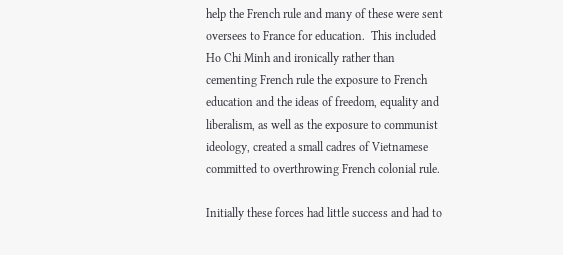help the French rule and many of these were sent oversees to France for education.  This included Ho Chi Minh and ironically rather than cementing French rule the exposure to French education and the ideas of freedom, equality and liberalism, as well as the exposure to communist ideology, created a small cadres of Vietnamese committed to overthrowing French colonial rule.

Initially these forces had little success and had to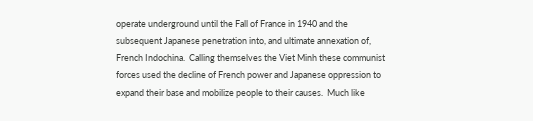operate underground until the Fall of France in 1940 and the subsequent Japanese penetration into, and ultimate annexation of, French Indochina.  Calling themselves the Viet Minh these communist forces used the decline of French power and Japanese oppression to expand their base and mobilize people to their causes.  Much like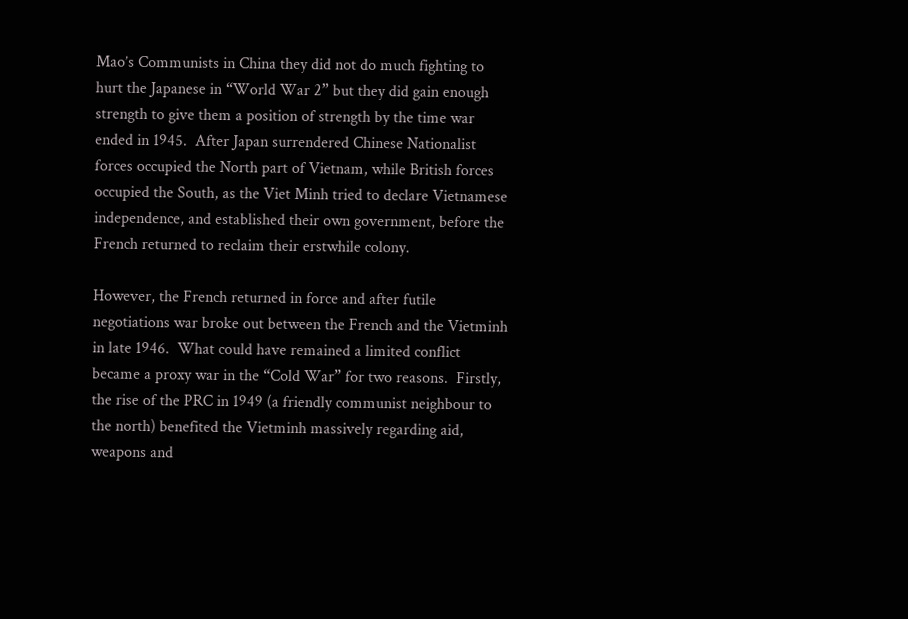Mao’s Communists in China they did not do much fighting to hurt the Japanese in “World War 2” but they did gain enough strength to give them a position of strength by the time war ended in 1945.  After Japan surrendered Chinese Nationalist forces occupied the North part of Vietnam, while British forces occupied the South, as the Viet Minh tried to declare Vietnamese independence, and established their own government, before the French returned to reclaim their erstwhile colony.

However, the French returned in force and after futile negotiations war broke out between the French and the Vietminh in late 1946.  What could have remained a limited conflict became a proxy war in the “Cold War” for two reasons.  Firstly, the rise of the PRC in 1949 (a friendly communist neighbour to the north) benefited the Vietminh massively regarding aid, weapons and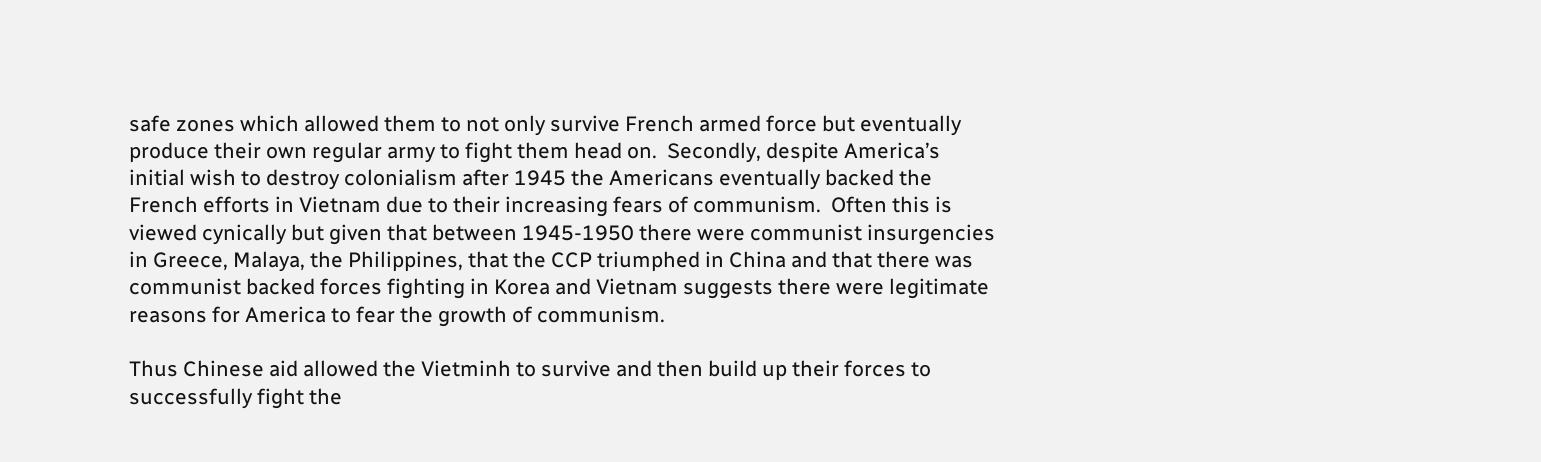safe zones which allowed them to not only survive French armed force but eventually produce their own regular army to fight them head on.  Secondly, despite America’s initial wish to destroy colonialism after 1945 the Americans eventually backed the French efforts in Vietnam due to their increasing fears of communism.  Often this is viewed cynically but given that between 1945-1950 there were communist insurgencies in Greece, Malaya, the Philippines, that the CCP triumphed in China and that there was communist backed forces fighting in Korea and Vietnam suggests there were legitimate reasons for America to fear the growth of communism.

Thus Chinese aid allowed the Vietminh to survive and then build up their forces to successfully fight the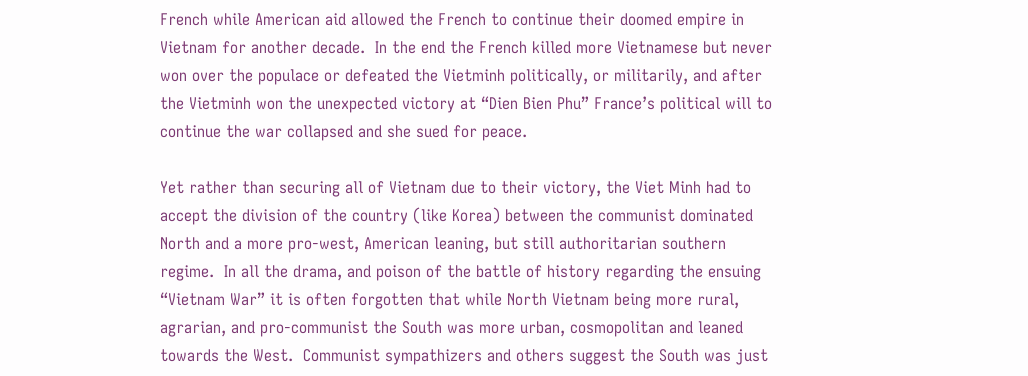French while American aid allowed the French to continue their doomed empire in Vietnam for another decade.  In the end the French killed more Vietnamese but never won over the populace or defeated the Vietminh politically, or militarily, and after the Vietminh won the unexpected victory at “Dien Bien Phu” France’s political will to continue the war collapsed and she sued for peace.

Yet rather than securing all of Vietnam due to their victory, the Viet Minh had to accept the division of the country (like Korea) between the communist dominated North and a more pro-west, American leaning, but still authoritarian southern regime.  In all the drama, and poison of the battle of history regarding the ensuing “Vietnam War” it is often forgotten that while North Vietnam being more rural, agrarian, and pro-communist the South was more urban, cosmopolitan and leaned towards the West.  Communist sympathizers and others suggest the South was just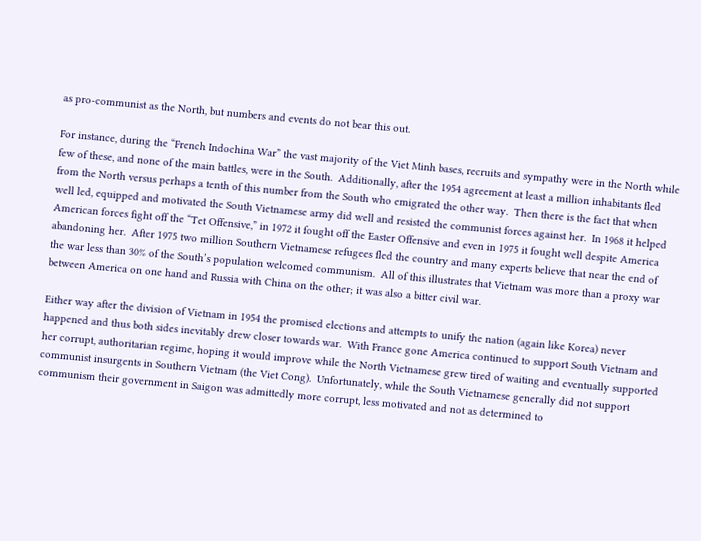as pro-communist as the North, but numbers and events do not bear this out.

For instance, during the “French Indochina War” the vast majority of the Viet Minh bases, recruits and sympathy were in the North while few of these, and none of the main battles, were in the South.  Additionally, after the 1954 agreement at least a million inhabitants fled from the North versus perhaps a tenth of this number from the South who emigrated the other way.  Then there is the fact that when well led, equipped and motivated the South Vietnamese army did well and resisted the communist forces against her.  In 1968 it helped American forces fight off the “Tet Offensive,” in 1972 it fought off the Easter Offensive and even in 1975 it fought well despite America abandoning her.  After 1975 two million Southern Vietnamese refugees fled the country and many experts believe that near the end of the war less than 30% of the South’s population welcomed communism.  All of this illustrates that Vietnam was more than a proxy war between America on one hand and Russia with China on the other; it was also a bitter civil war.

Either way after the division of Vietnam in 1954 the promised elections and attempts to unify the nation (again like Korea) never happened and thus both sides inevitably drew closer towards war.  With France gone America continued to support South Vietnam and her corrupt, authoritarian regime, hoping it would improve while the North Vietnamese grew tired of waiting and eventually supported communist insurgents in Southern Vietnam (the Viet Cong).  Unfortunately, while the South Vietnamese generally did not support communism their government in Saigon was admittedly more corrupt, less motivated and not as determined to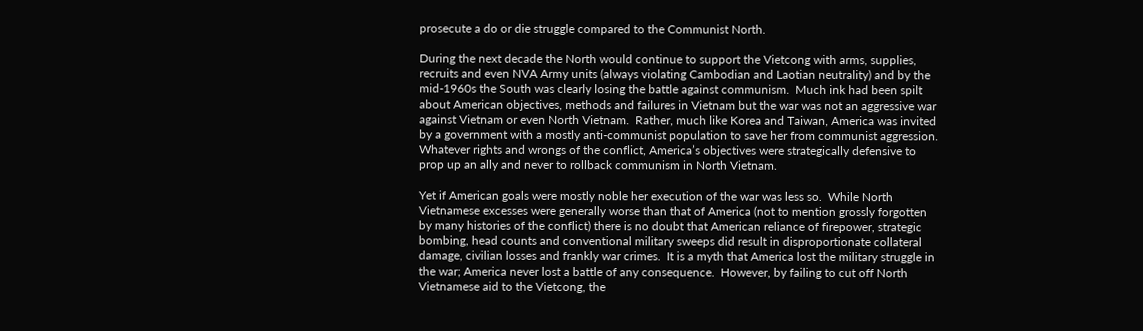prosecute a do or die struggle compared to the Communist North.

During the next decade the North would continue to support the Vietcong with arms, supplies, recruits and even NVA Army units (always violating Cambodian and Laotian neutrality) and by the mid-1960s the South was clearly losing the battle against communism.  Much ink had been spilt about American objectives, methods and failures in Vietnam but the war was not an aggressive war against Vietnam or even North Vietnam.  Rather, much like Korea and Taiwan, America was invited by a government with a mostly anti-communist population to save her from communist aggression.  Whatever rights and wrongs of the conflict, America’s objectives were strategically defensive to prop up an ally and never to rollback communism in North Vietnam.

Yet if American goals were mostly noble her execution of the war was less so.  While North Vietnamese excesses were generally worse than that of America (not to mention grossly forgotten by many histories of the conflict) there is no doubt that American reliance of firepower, strategic bombing, head counts and conventional military sweeps did result in disproportionate collateral damage, civilian losses and frankly war crimes.  It is a myth that America lost the military struggle in the war; America never lost a battle of any consequence.  However, by failing to cut off North Vietnamese aid to the Vietcong, the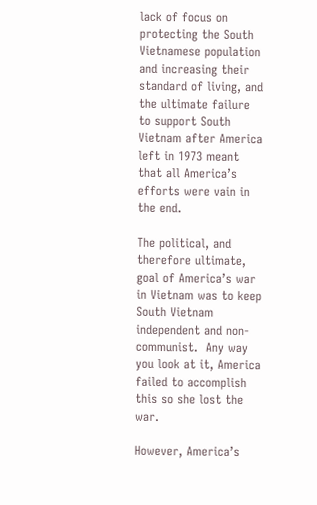lack of focus on protecting the South Vietnamese population and increasing their standard of living, and the ultimate failure to support South Vietnam after America left in 1973 meant that all America’s efforts were vain in the end.

The political, and therefore ultimate, goal of America’s war in Vietnam was to keep South Vietnam independent and non-communist.  Any way you look at it, America failed to accomplish this so she lost the war.

However, America’s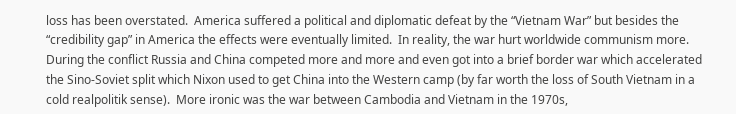loss has been overstated.  America suffered a political and diplomatic defeat by the “Vietnam War” but besides the “credibility gap” in America the effects were eventually limited.  In reality, the war hurt worldwide communism more.  During the conflict Russia and China competed more and more and even got into a brief border war which accelerated the Sino-Soviet split which Nixon used to get China into the Western camp (by far worth the loss of South Vietnam in a cold realpolitik sense).  More ironic was the war between Cambodia and Vietnam in the 1970s,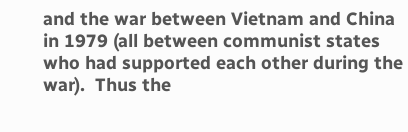and the war between Vietnam and China in 1979 (all between communist states who had supported each other during the war).  Thus the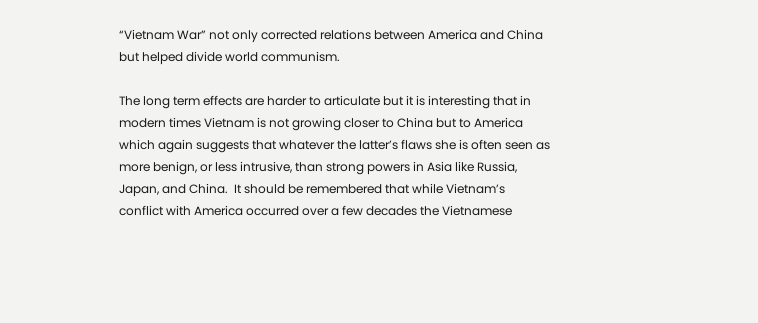“Vietnam War” not only corrected relations between America and China but helped divide world communism.

The long term effects are harder to articulate but it is interesting that in modern times Vietnam is not growing closer to China but to America which again suggests that whatever the latter’s flaws she is often seen as more benign, or less intrusive, than strong powers in Asia like Russia, Japan, and China.  It should be remembered that while Vietnam’s conflict with America occurred over a few decades the Vietnamese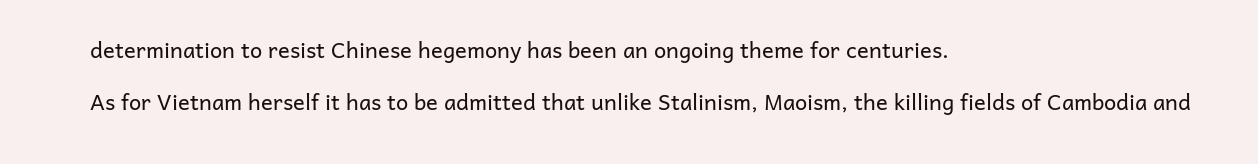determination to resist Chinese hegemony has been an ongoing theme for centuries.

As for Vietnam herself it has to be admitted that unlike Stalinism, Maoism, the killing fields of Cambodia and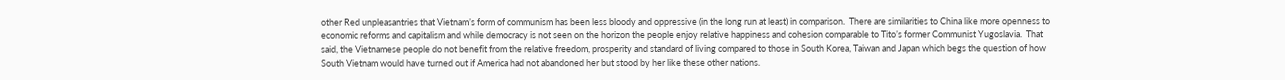other Red unpleasantries that Vietnam’s form of communism has been less bloody and oppressive (in the long run at least) in comparison.  There are similarities to China like more openness to economic reforms and capitalism and while democracy is not seen on the horizon the people enjoy relative happiness and cohesion comparable to Tito’s former Communist Yugoslavia.  That said, the Vietnamese people do not benefit from the relative freedom, prosperity and standard of living compared to those in South Korea, Taiwan and Japan which begs the question of how South Vietnam would have turned out if America had not abandoned her but stood by her like these other nations.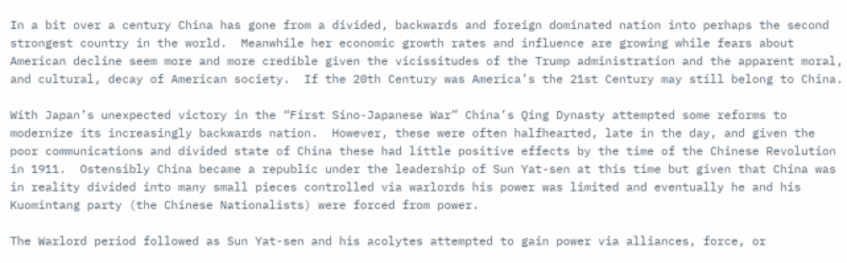In a bit over a century China has gone from a divided, backwards and foreign dominated nation into perhaps the second strongest country in the world.  Meanwhile her economic growth rates and influence are growing while fears about American decline seem more and more credible given the vicissitudes of the Trump administration and the apparent moral, and cultural, decay of American society.  If the 20th Century was America’s the 21st Century may still belong to China.

With Japan’s unexpected victory in the “First Sino-Japanese War” China’s Qing Dynasty attempted some reforms to modernize its increasingly backwards nation.  However, these were often halfhearted, late in the day, and given the poor communications and divided state of China these had little positive effects by the time of the Chinese Revolution in 1911.  Ostensibly China became a republic under the leadership of Sun Yat-sen at this time but given that China was in reality divided into many small pieces controlled via warlords his power was limited and eventually he and his Kuomintang party (the Chinese Nationalists) were forced from power.

The Warlord period followed as Sun Yat-sen and his acolytes attempted to gain power via alliances, force, or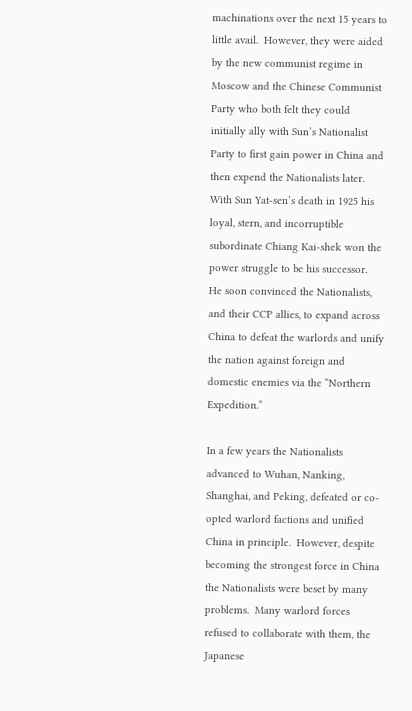machinations over the next 15 years to little avail.  However, they were aided by the new communist regime in Moscow and the Chinese Communist Party who both felt they could initially ally with Sun’s Nationalist Party to first gain power in China and then expend the Nationalists later.  With Sun Yat-sen’s death in 1925 his loyal, stern, and incorruptible subordinate Chiang Kai-shek won the power struggle to be his successor.  He soon convinced the Nationalists, and their CCP allies, to expand across China to defeat the warlords and unify the nation against foreign and domestic enemies via the “Northern Expedition.”

In a few years the Nationalists advanced to Wuhan, Nanking, Shanghai, and Peking, defeated or co-opted warlord factions and unified China in principle.  However, despite becoming the strongest force in China the Nationalists were beset by many problems.  Many warlord forces refused to collaborate with them, the Japanese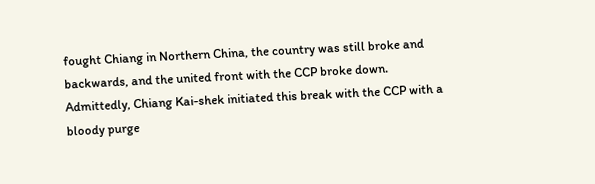fought Chiang in Northern China, the country was still broke and backwards, and the united front with the CCP broke down.  Admittedly, Chiang Kai-shek initiated this break with the CCP with a bloody purge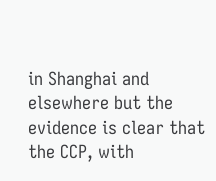in Shanghai and elsewhere but the evidence is clear that the CCP, with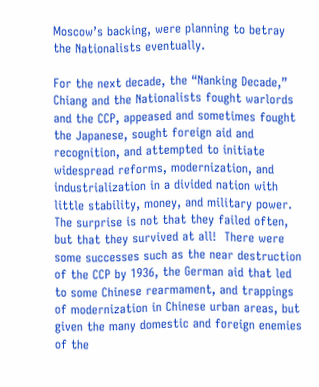Moscow’s backing, were planning to betray the Nationalists eventually.

For the next decade, the “Nanking Decade,” Chiang and the Nationalists fought warlords and the CCP, appeased and sometimes fought the Japanese, sought foreign aid and recognition, and attempted to initiate widespread reforms, modernization, and industrialization in a divided nation with little stability, money, and military power.  The surprise is not that they failed often, but that they survived at all!  There were some successes such as the near destruction of the CCP by 1936, the German aid that led to some Chinese rearmament, and trappings of modernization in Chinese urban areas, but given the many domestic and foreign enemies of the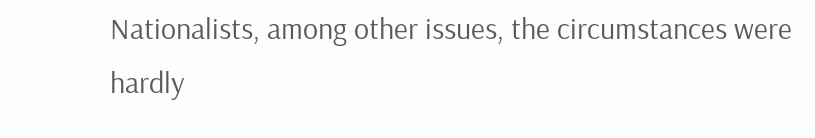Nationalists, among other issues, the circumstances were hardly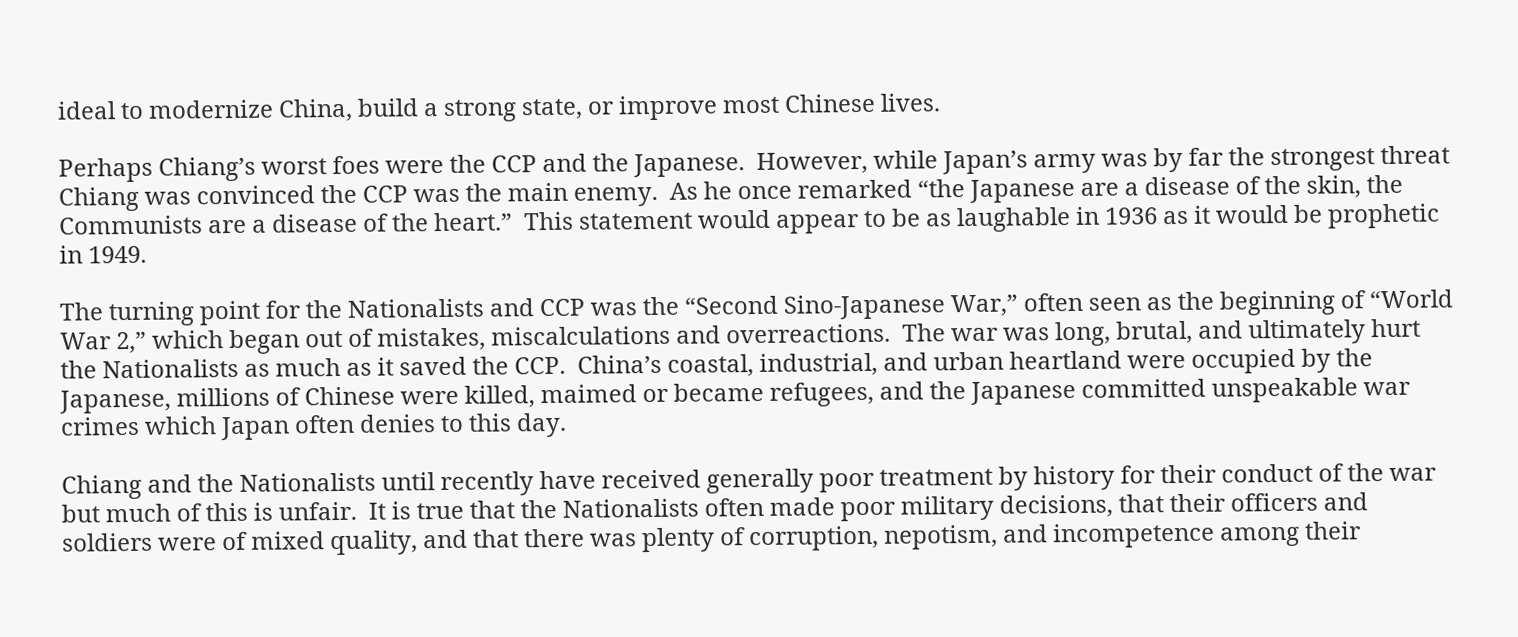ideal to modernize China, build a strong state, or improve most Chinese lives.

Perhaps Chiang’s worst foes were the CCP and the Japanese.  However, while Japan’s army was by far the strongest threat Chiang was convinced the CCP was the main enemy.  As he once remarked “the Japanese are a disease of the skin, the Communists are a disease of the heart.”  This statement would appear to be as laughable in 1936 as it would be prophetic in 1949.

The turning point for the Nationalists and CCP was the “Second Sino-Japanese War,” often seen as the beginning of “World War 2,” which began out of mistakes, miscalculations and overreactions.  The war was long, brutal, and ultimately hurt the Nationalists as much as it saved the CCP.  China’s coastal, industrial, and urban heartland were occupied by the Japanese, millions of Chinese were killed, maimed or became refugees, and the Japanese committed unspeakable war crimes which Japan often denies to this day.

Chiang and the Nationalists until recently have received generally poor treatment by history for their conduct of the war but much of this is unfair.  It is true that the Nationalists often made poor military decisions, that their officers and soldiers were of mixed quality, and that there was plenty of corruption, nepotism, and incompetence among their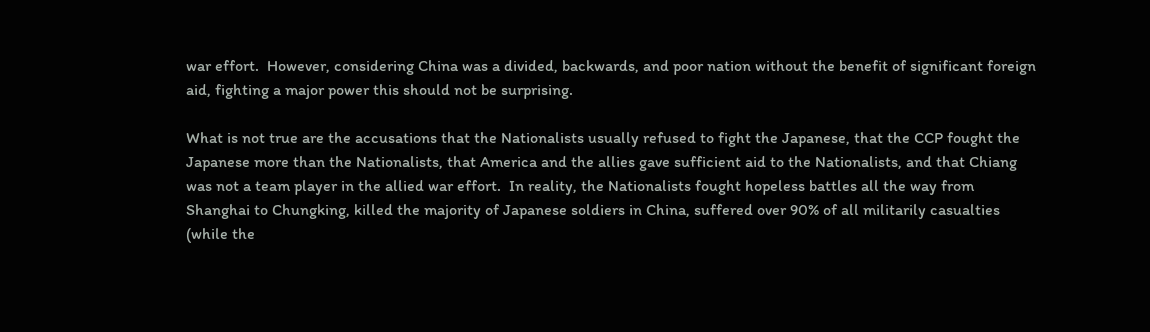war effort.  However, considering China was a divided, backwards, and poor nation without the benefit of significant foreign aid, fighting a major power this should not be surprising.

What is not true are the accusations that the Nationalists usually refused to fight the Japanese, that the CCP fought the Japanese more than the Nationalists, that America and the allies gave sufficient aid to the Nationalists, and that Chiang was not a team player in the allied war effort.  In reality, the Nationalists fought hopeless battles all the way from Shanghai to Chungking, killed the majority of Japanese soldiers in China, suffered over 90% of all militarily casualties (while the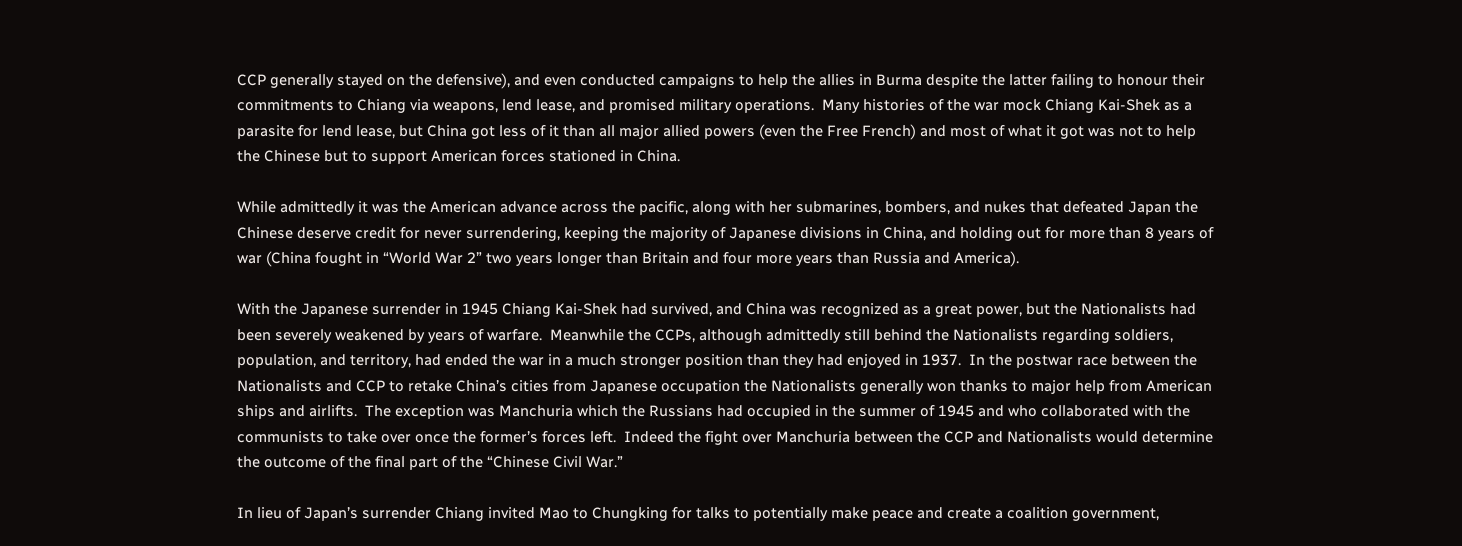CCP generally stayed on the defensive), and even conducted campaigns to help the allies in Burma despite the latter failing to honour their commitments to Chiang via weapons, lend lease, and promised military operations.  Many histories of the war mock Chiang Kai-Shek as a parasite for lend lease, but China got less of it than all major allied powers (even the Free French) and most of what it got was not to help the Chinese but to support American forces stationed in China.

While admittedly it was the American advance across the pacific, along with her submarines, bombers, and nukes that defeated Japan the Chinese deserve credit for never surrendering, keeping the majority of Japanese divisions in China, and holding out for more than 8 years of war (China fought in “World War 2” two years longer than Britain and four more years than Russia and America).

With the Japanese surrender in 1945 Chiang Kai-Shek had survived, and China was recognized as a great power, but the Nationalists had been severely weakened by years of warfare.  Meanwhile the CCPs, although admittedly still behind the Nationalists regarding soldiers, population, and territory, had ended the war in a much stronger position than they had enjoyed in 1937.  In the postwar race between the Nationalists and CCP to retake China’s cities from Japanese occupation the Nationalists generally won thanks to major help from American ships and airlifts.  The exception was Manchuria which the Russians had occupied in the summer of 1945 and who collaborated with the communists to take over once the former’s forces left.  Indeed the fight over Manchuria between the CCP and Nationalists would determine the outcome of the final part of the “Chinese Civil War.”

In lieu of Japan’s surrender Chiang invited Mao to Chungking for talks to potentially make peace and create a coalition government,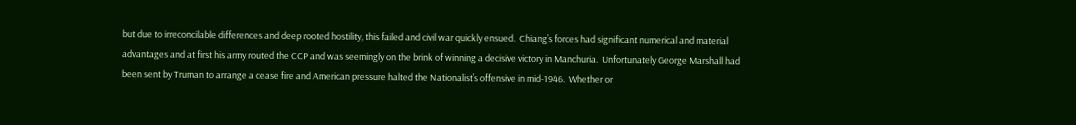but due to irreconcilable differences and deep rooted hostility, this failed and civil war quickly ensued.  Chiang’s forces had significant numerical and material advantages and at first his army routed the CCP and was seemingly on the brink of winning a decisive victory in Manchuria.  Unfortunately George Marshall had been sent by Truman to arrange a cease fire and American pressure halted the Nationalist’s offensive in mid-1946.  Whether or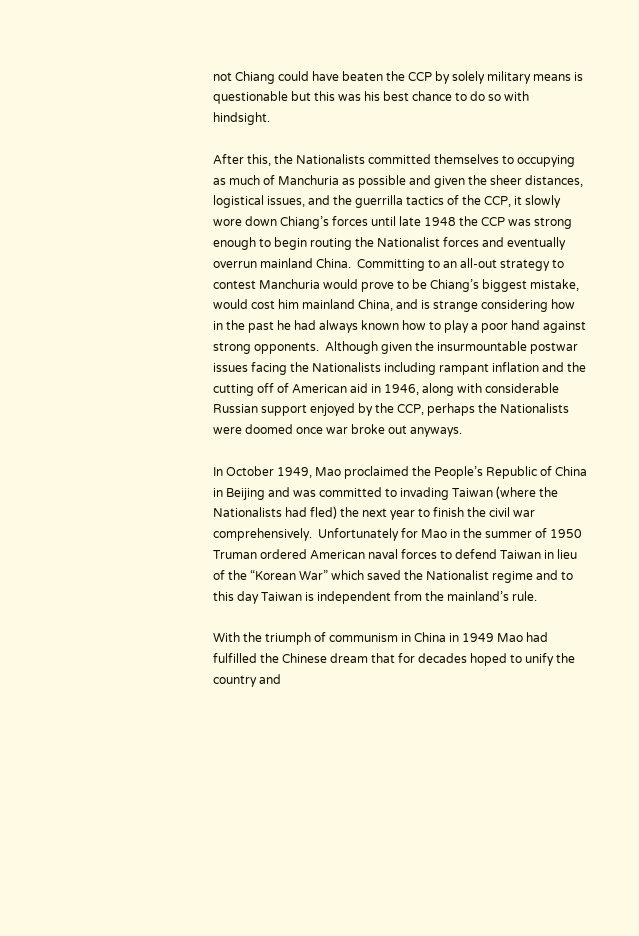not Chiang could have beaten the CCP by solely military means is questionable but this was his best chance to do so with hindsight.

After this, the Nationalists committed themselves to occupying as much of Manchuria as possible and given the sheer distances, logistical issues, and the guerrilla tactics of the CCP, it slowly wore down Chiang’s forces until late 1948 the CCP was strong enough to begin routing the Nationalist forces and eventually overrun mainland China.  Committing to an all-out strategy to contest Manchuria would prove to be Chiang’s biggest mistake, would cost him mainland China, and is strange considering how in the past he had always known how to play a poor hand against strong opponents.  Although given the insurmountable postwar issues facing the Nationalists including rampant inflation and the cutting off of American aid in 1946, along with considerable Russian support enjoyed by the CCP, perhaps the Nationalists were doomed once war broke out anyways.

In October 1949, Mao proclaimed the People’s Republic of China in Beijing and was committed to invading Taiwan (where the Nationalists had fled) the next year to finish the civil war comprehensively.  Unfortunately for Mao in the summer of 1950 Truman ordered American naval forces to defend Taiwan in lieu of the “Korean War” which saved the Nationalist regime and to this day Taiwan is independent from the mainland’s rule.

With the triumph of communism in China in 1949 Mao had fulfilled the Chinese dream that for decades hoped to unify the country and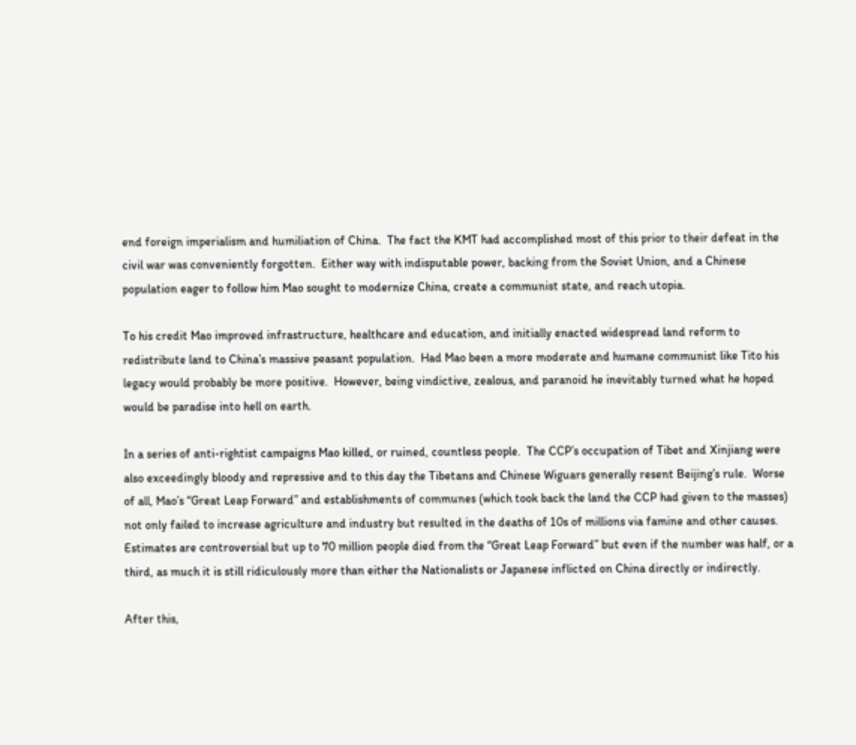end foreign imperialism and humiliation of China.  The fact the KMT had accomplished most of this prior to their defeat in the civil war was conveniently forgotten.  Either way with indisputable power, backing from the Soviet Union, and a Chinese population eager to follow him Mao sought to modernize China, create a communist state, and reach utopia.

To his credit Mao improved infrastructure, healthcare and education, and initially enacted widespread land reform to redistribute land to China’s massive peasant population.  Had Mao been a more moderate and humane communist like Tito his legacy would probably be more positive.  However, being vindictive, zealous, and paranoid he inevitably turned what he hoped would be paradise into hell on earth.

In a series of anti-rightist campaigns Mao killed, or ruined, countless people.  The CCP’s occupation of Tibet and Xinjiang were also exceedingly bloody and repressive and to this day the Tibetans and Chinese Wiguars generally resent Beijing’s rule.  Worse of all, Mao’s “Great Leap Forward” and establishments of communes (which took back the land the CCP had given to the masses) not only failed to increase agriculture and industry but resulted in the deaths of 10s of millions via famine and other causes.  Estimates are controversial but up to 70 million people died from the “Great Leap Forward” but even if the number was half, or a third, as much it is still ridiculously more than either the Nationalists or Japanese inflicted on China directly or indirectly.

After this,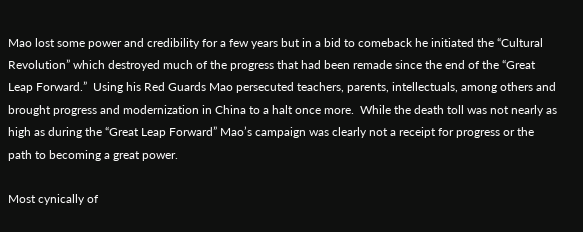Mao lost some power and credibility for a few years but in a bid to comeback he initiated the “Cultural Revolution” which destroyed much of the progress that had been remade since the end of the “Great Leap Forward.”  Using his Red Guards Mao persecuted teachers, parents, intellectuals, among others and brought progress and modernization in China to a halt once more.  While the death toll was not nearly as high as during the “Great Leap Forward” Mao’s campaign was clearly not a receipt for progress or the path to becoming a great power.

Most cynically of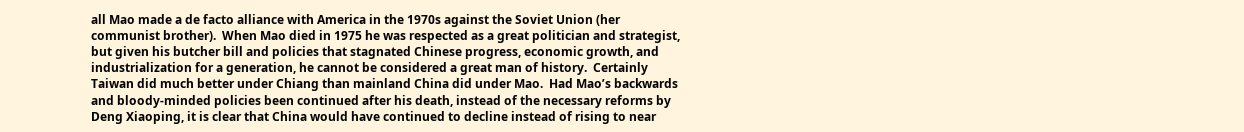all Mao made a de facto alliance with America in the 1970s against the Soviet Union (her communist brother).  When Mao died in 1975 he was respected as a great politician and strategist, but given his butcher bill and policies that stagnated Chinese progress, economic growth, and industrialization for a generation, he cannot be considered a great man of history.  Certainly Taiwan did much better under Chiang than mainland China did under Mao.  Had Mao’s backwards and bloody-minded policies been continued after his death, instead of the necessary reforms by Deng Xiaoping, it is clear that China would have continued to decline instead of rising to near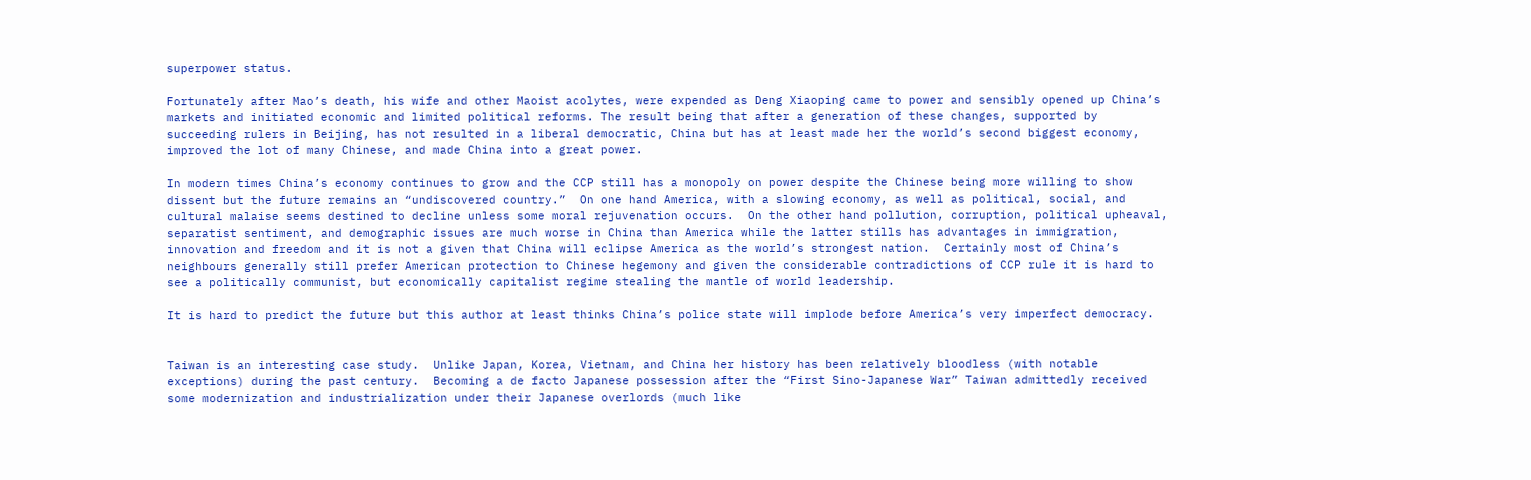superpower status.

Fortunately after Mao’s death, his wife and other Maoist acolytes, were expended as Deng Xiaoping came to power and sensibly opened up China’s markets and initiated economic and limited political reforms. The result being that after a generation of these changes, supported by succeeding rulers in Beijing, has not resulted in a liberal democratic, China but has at least made her the world’s second biggest economy, improved the lot of many Chinese, and made China into a great power.

In modern times China’s economy continues to grow and the CCP still has a monopoly on power despite the Chinese being more willing to show dissent but the future remains an “undiscovered country.”  On one hand America, with a slowing economy, as well as political, social, and cultural malaise seems destined to decline unless some moral rejuvenation occurs.  On the other hand pollution, corruption, political upheaval, separatist sentiment, and demographic issues are much worse in China than America while the latter stills has advantages in immigration, innovation and freedom and it is not a given that China will eclipse America as the world’s strongest nation.  Certainly most of China’s neighbours generally still prefer American protection to Chinese hegemony and given the considerable contradictions of CCP rule it is hard to see a politically communist, but economically capitalist regime stealing the mantle of world leadership.

It is hard to predict the future but this author at least thinks China’s police state will implode before America’s very imperfect democracy.


Taiwan is an interesting case study.  Unlike Japan, Korea, Vietnam, and China her history has been relatively bloodless (with notable exceptions) during the past century.  Becoming a de facto Japanese possession after the “First Sino-Japanese War” Taiwan admittedly received some modernization and industrialization under their Japanese overlords (much like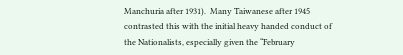Manchuria after 1931).  Many Taiwanese after 1945 contrasted this with the initial heavy handed conduct of the Nationalists, especially given the “February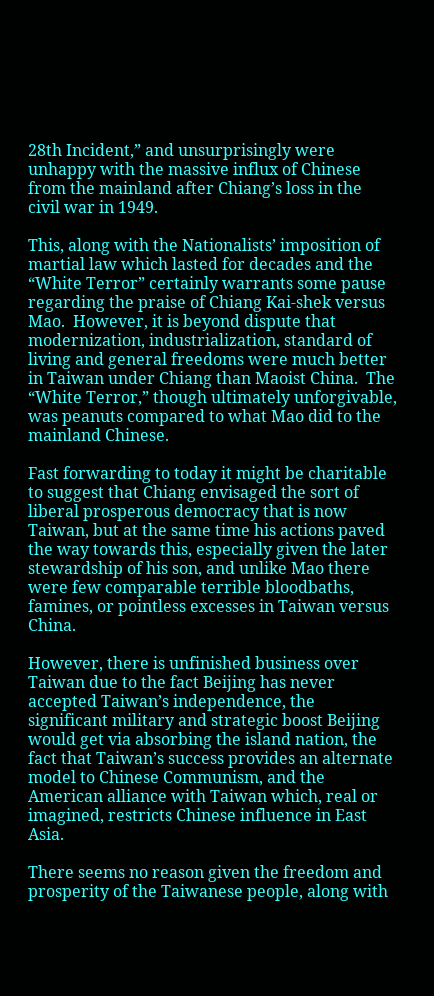28th Incident,” and unsurprisingly were unhappy with the massive influx of Chinese from the mainland after Chiang’s loss in the civil war in 1949.

This, along with the Nationalists’ imposition of martial law which lasted for decades and the “White Terror” certainly warrants some pause regarding the praise of Chiang Kai-shek versus Mao.  However, it is beyond dispute that modernization, industrialization, standard of living and general freedoms were much better in Taiwan under Chiang than Maoist China.  The “White Terror,” though ultimately unforgivable, was peanuts compared to what Mao did to the mainland Chinese.

Fast forwarding to today it might be charitable to suggest that Chiang envisaged the sort of liberal prosperous democracy that is now Taiwan, but at the same time his actions paved the way towards this, especially given the later stewardship of his son, and unlike Mao there were few comparable terrible bloodbaths, famines, or pointless excesses in Taiwan versus China.

However, there is unfinished business over Taiwan due to the fact Beijing has never accepted Taiwan’s independence, the significant military and strategic boost Beijing would get via absorbing the island nation, the fact that Taiwan’s success provides an alternate model to Chinese Communism, and the American alliance with Taiwan which, real or imagined, restricts Chinese influence in East Asia.

There seems no reason given the freedom and prosperity of the Taiwanese people, along with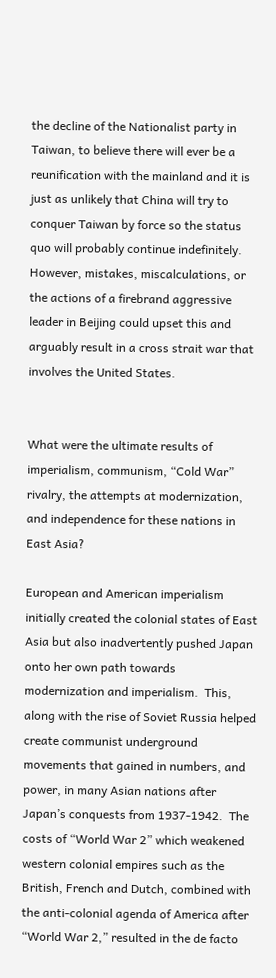the decline of the Nationalist party in Taiwan, to believe there will ever be a reunification with the mainland and it is just as unlikely that China will try to conquer Taiwan by force so the status quo will probably continue indefinitely.  However, mistakes, miscalculations, or the actions of a firebrand aggressive leader in Beijing could upset this and arguably result in a cross strait war that involves the United States.


What were the ultimate results of imperialism, communism, “Cold War” rivalry, the attempts at modernization, and independence for these nations in East Asia?

European and American imperialism initially created the colonial states of East Asia but also inadvertently pushed Japan onto her own path towards modernization and imperialism.  This, along with the rise of Soviet Russia helped create communist underground movements that gained in numbers, and power, in many Asian nations after Japan’s conquests from 1937-1942.  The costs of “World War 2” which weakened western colonial empires such as the British, French and Dutch, combined with the anti-colonial agenda of America after “World War 2,” resulted in the de facto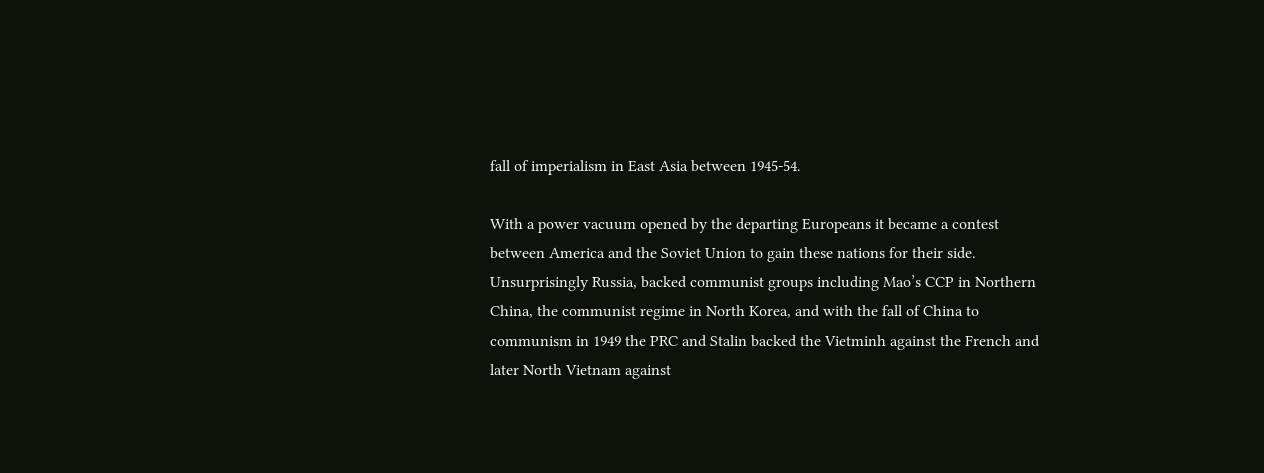fall of imperialism in East Asia between 1945-54.

With a power vacuum opened by the departing Europeans it became a contest between America and the Soviet Union to gain these nations for their side.  Unsurprisingly Russia, backed communist groups including Mao’s CCP in Northern China, the communist regime in North Korea, and with the fall of China to communism in 1949 the PRC and Stalin backed the Vietminh against the French and later North Vietnam against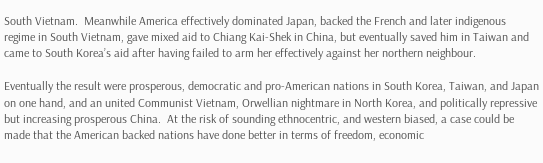South Vietnam.  Meanwhile America effectively dominated Japan, backed the French and later indigenous regime in South Vietnam, gave mixed aid to Chiang Kai-Shek in China, but eventually saved him in Taiwan and came to South Korea’s aid after having failed to arm her effectively against her northern neighbour.

Eventually the result were prosperous, democratic and pro-American nations in South Korea, Taiwan, and Japan on one hand, and an united Communist Vietnam, Orwellian nightmare in North Korea, and politically repressive but increasing prosperous China.  At the risk of sounding ethnocentric, and western biased, a case could be made that the American backed nations have done better in terms of freedom, economic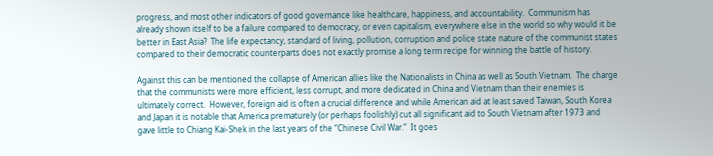progress, and most other indicators of good governance like healthcare, happiness, and accountability.  Communism has already shown itself to be a failure compared to democracy, or even capitalism, everywhere else in the world so why would it be better in East Asia?  The life expectancy, standard of living, pollution, corruption and police state nature of the communist states compared to their democratic counterparts does not exactly promise a long term recipe for winning the battle of history.

Against this can be mentioned the collapse of American allies like the Nationalists in China as well as South Vietnam.  The charge that the communists were more efficient, less corrupt, and more dedicated in China and Vietnam than their enemies is ultimately correct.  However, foreign aid is often a crucial difference and while American aid at least saved Taiwan, South Korea and Japan it is notable that America prematurely (or perhaps foolishly) cut all significant aid to South Vietnam after 1973 and gave little to Chiang Kai-Shek in the last years of the “Chinese Civil War.”  It goes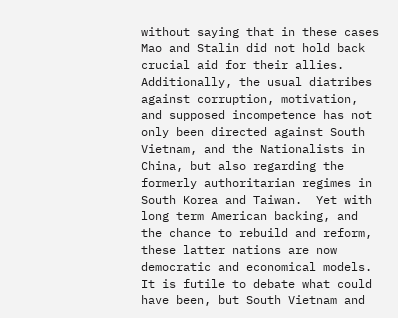without saying that in these cases Mao and Stalin did not hold back crucial aid for their allies.   Additionally, the usual diatribes against corruption, motivation, and supposed incompetence has not only been directed against South Vietnam, and the Nationalists in China, but also regarding the formerly authoritarian regimes in South Korea and Taiwan.  Yet with long term American backing, and the chance to rebuild and reform, these latter nations are now democratic and economical models.  It is futile to debate what could have been, but South Vietnam and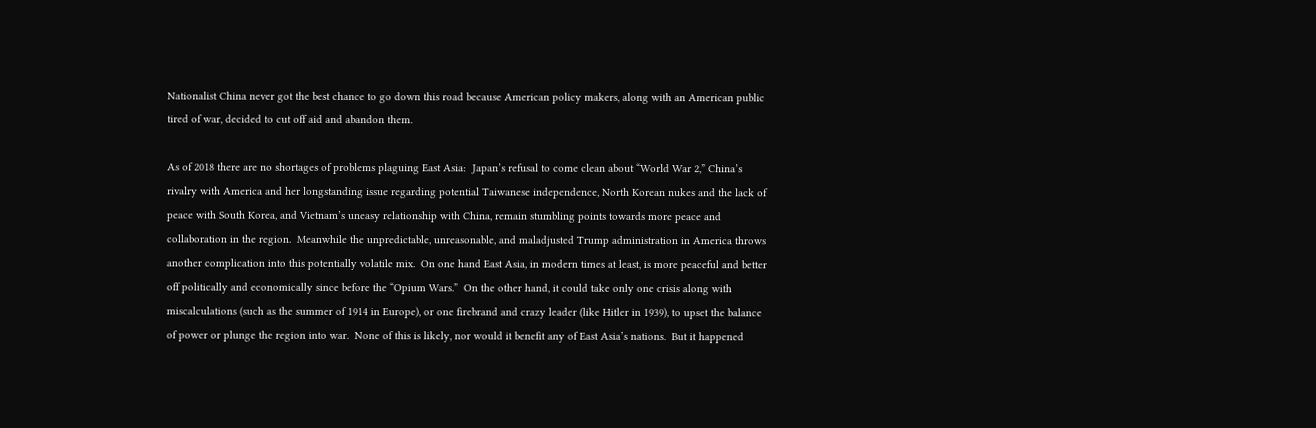Nationalist China never got the best chance to go down this road because American policy makers, along with an American public tired of war, decided to cut off aid and abandon them.

As of 2018 there are no shortages of problems plaguing East Asia:  Japan’s refusal to come clean about “World War 2,” China’s rivalry with America and her longstanding issue regarding potential Taiwanese independence, North Korean nukes and the lack of peace with South Korea, and Vietnam’s uneasy relationship with China, remain stumbling points towards more peace and collaboration in the region.  Meanwhile the unpredictable, unreasonable, and maladjusted Trump administration in America throws another complication into this potentially volatile mix.  On one hand East Asia, in modern times at least, is more peaceful and better off politically and economically since before the “Opium Wars.”  On the other hand, it could take only one crisis along with miscalculations (such as the summer of 1914 in Europe), or one firebrand and crazy leader (like Hitler in 1939), to upset the balance of power or plunge the region into war.  None of this is likely, nor would it benefit any of East Asia’s nations.  But it happened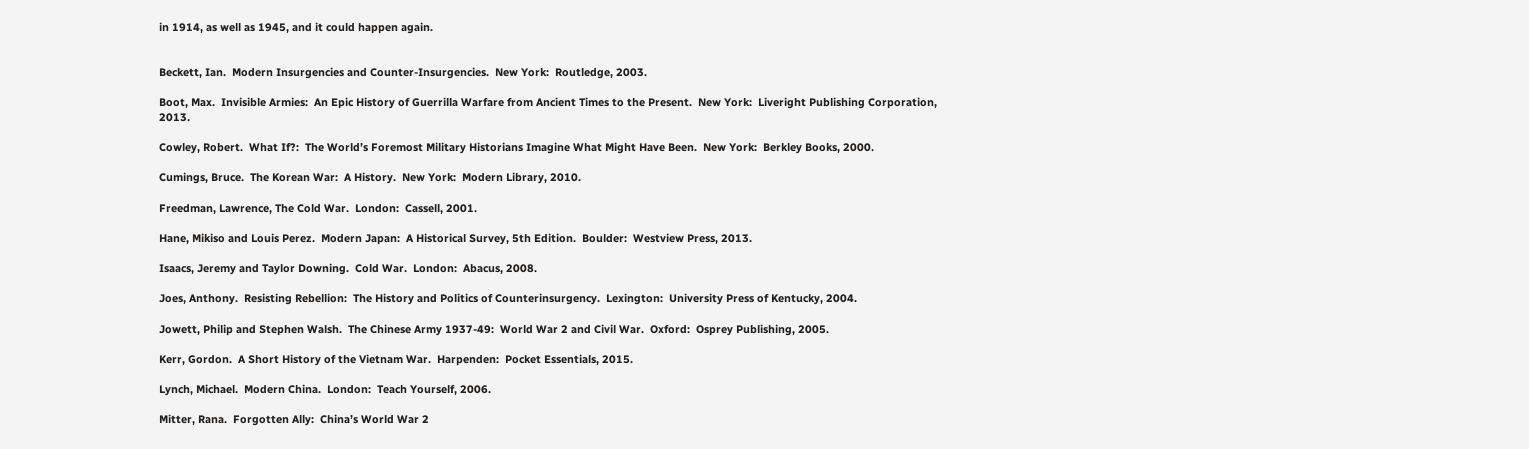in 1914, as well as 1945, and it could happen again.


Beckett, Ian.  Modern Insurgencies and Counter-Insurgencies.  New York:  Routledge, 2003.

Boot, Max.  Invisible Armies:  An Epic History of Guerrilla Warfare from Ancient Times to the Present.  New York:  Liveright Publishing Corporation, 2013.

Cowley, Robert.  What If?:  The World’s Foremost Military Historians Imagine What Might Have Been.  New York:  Berkley Books, 2000.

Cumings, Bruce.  The Korean War:  A History.  New York:  Modern Library, 2010.

Freedman, Lawrence, The Cold War.  London:  Cassell, 2001.

Hane, Mikiso and Louis Perez.  Modern Japan:  A Historical Survey, 5th Edition.  Boulder:  Westview Press, 2013.

Isaacs, Jeremy and Taylor Downing.  Cold War.  London:  Abacus, 2008.

Joes, Anthony.  Resisting Rebellion:  The History and Politics of Counterinsurgency.  Lexington:  University Press of Kentucky, 2004.

Jowett, Philip and Stephen Walsh.  The Chinese Army 1937-49:  World War 2 and Civil War.  Oxford:  Osprey Publishing, 2005.

Kerr, Gordon.  A Short History of the Vietnam War.  Harpenden:  Pocket Essentials, 2015.

Lynch, Michael.  Modern China.  London:  Teach Yourself, 2006.

Mitter, Rana.  Forgotten Ally:  China’s World War 2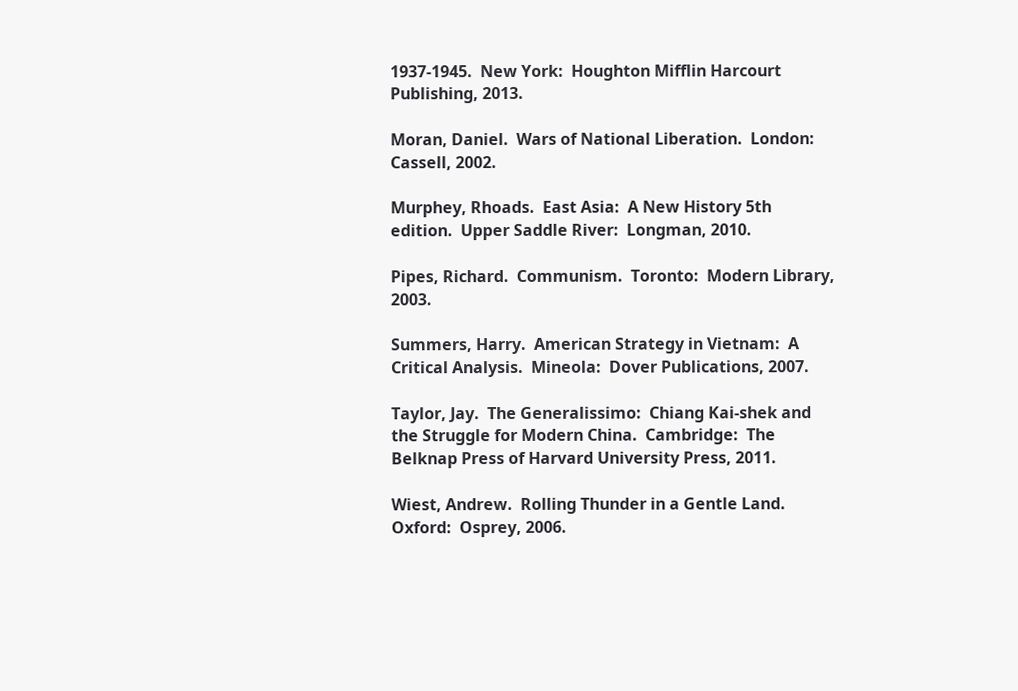1937-1945.  New York:  Houghton Mifflin Harcourt Publishing, 2013.

Moran, Daniel.  Wars of National Liberation.  London:  Cassell, 2002.

Murphey, Rhoads.  East Asia:  A New History 5th edition.  Upper Saddle River:  Longman, 2010.

Pipes, Richard.  Communism.  Toronto:  Modern Library, 2003.

Summers, Harry.  American Strategy in Vietnam:  A Critical Analysis.  Mineola:  Dover Publications, 2007.

Taylor, Jay.  The Generalissimo:  Chiang Kai-shek and the Struggle for Modern China.  Cambridge:  The Belknap Press of Harvard University Press, 2011.

Wiest, Andrew.  Rolling Thunder in a Gentle Land.  Oxford:  Osprey, 2006.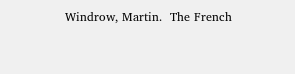Windrow, Martin.  The French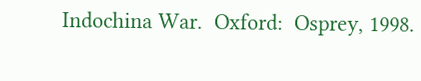Indochina War.  Oxford:  Osprey, 1998.